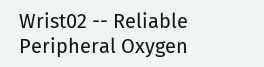Wrist02 -- Reliable Peripheral Oxygen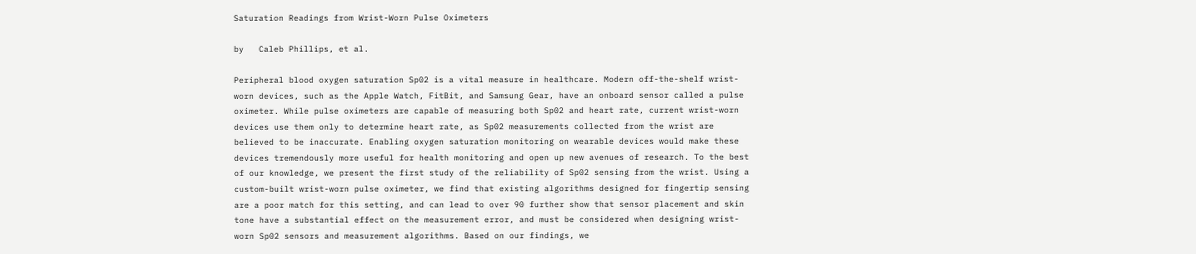Saturation Readings from Wrist-Worn Pulse Oximeters

by   Caleb Phillips, et al.

Peripheral blood oxygen saturation Sp02 is a vital measure in healthcare. Modern off-the-shelf wrist-worn devices, such as the Apple Watch, FitBit, and Samsung Gear, have an onboard sensor called a pulse oximeter. While pulse oximeters are capable of measuring both Sp02 and heart rate, current wrist-worn devices use them only to determine heart rate, as Sp02 measurements collected from the wrist are believed to be inaccurate. Enabling oxygen saturation monitoring on wearable devices would make these devices tremendously more useful for health monitoring and open up new avenues of research. To the best of our knowledge, we present the first study of the reliability of Sp02 sensing from the wrist. Using a custom-built wrist-worn pulse oximeter, we find that existing algorithms designed for fingertip sensing are a poor match for this setting, and can lead to over 90 further show that sensor placement and skin tone have a substantial effect on the measurement error, and must be considered when designing wrist-worn Sp02 sensors and measurement algorithms. Based on our findings, we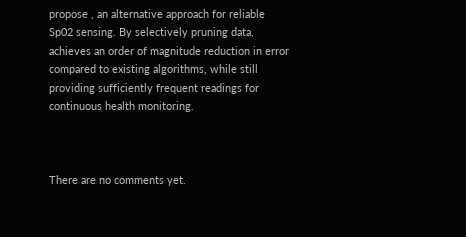propose , an alternative approach for reliable Sp02 sensing. By selectively pruning data, achieves an order of magnitude reduction in error compared to existing algorithms, while still providing sufficiently frequent readings for continuous health monitoring.



There are no comments yet.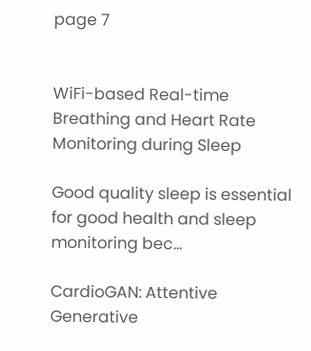page 7


WiFi-based Real-time Breathing and Heart Rate Monitoring during Sleep

Good quality sleep is essential for good health and sleep monitoring bec...

CardioGAN: Attentive Generative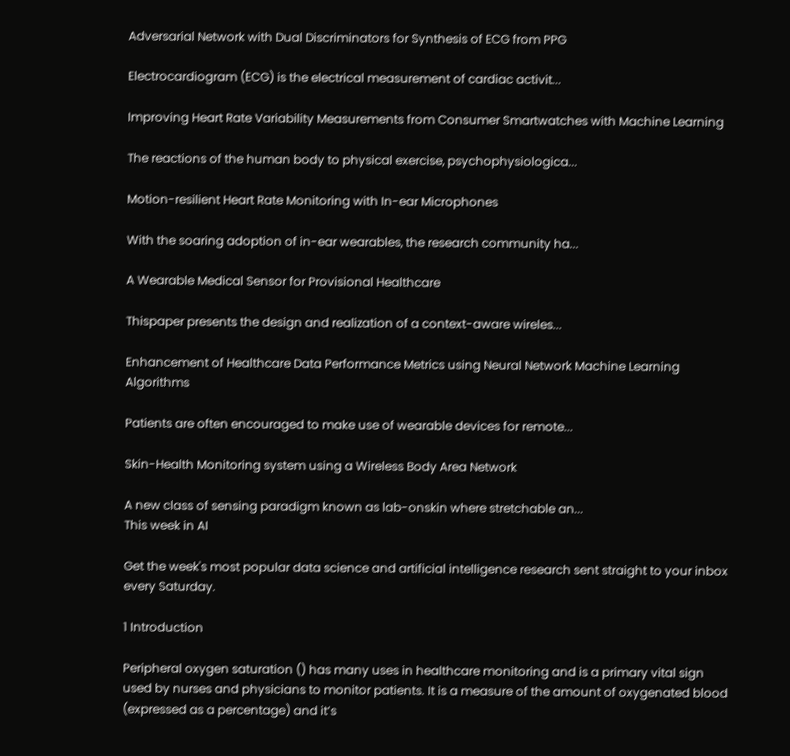Adversarial Network with Dual Discriminators for Synthesis of ECG from PPG

Electrocardiogram (ECG) is the electrical measurement of cardiac activit...

Improving Heart Rate Variability Measurements from Consumer Smartwatches with Machine Learning

The reactions of the human body to physical exercise, psychophysiologica...

Motion-resilient Heart Rate Monitoring with In-ear Microphones

With the soaring adoption of in-ear wearables, the research community ha...

A Wearable Medical Sensor for Provisional Healthcare

Thispaper presents the design and realization of a context-aware wireles...

Enhancement of Healthcare Data Performance Metrics using Neural Network Machine Learning Algorithms

Patients are often encouraged to make use of wearable devices for remote...

Skin-Health Monitoring system using a Wireless Body Area Network

A new class of sensing paradigm known as lab-onskin where stretchable an...
This week in AI

Get the week's most popular data science and artificial intelligence research sent straight to your inbox every Saturday.

1 Introduction

Peripheral oxygen saturation () has many uses in healthcare monitoring and is a primary vital sign used by nurses and physicians to monitor patients. It is a measure of the amount of oxygenated blood (expressed as a percentage) and it’s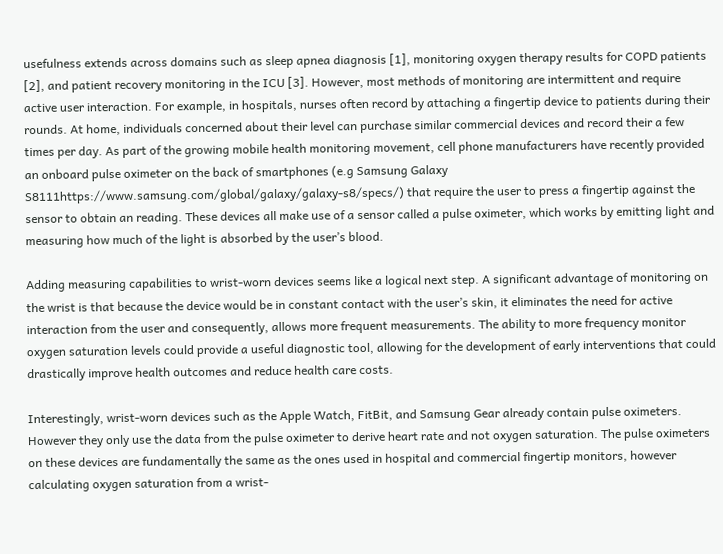usefulness extends across domains such as sleep apnea diagnosis [1], monitoring oxygen therapy results for COPD patients [2], and patient recovery monitoring in the ICU [3]. However, most methods of monitoring are intermittent and require active user interaction. For example, in hospitals, nurses often record by attaching a fingertip device to patients during their rounds. At home, individuals concerned about their level can purchase similar commercial devices and record their a few times per day. As part of the growing mobile health monitoring movement, cell phone manufacturers have recently provided an onboard pulse oximeter on the back of smartphones (e.g Samsung Galaxy S8111https://www.samsung.com/global/galaxy/galaxy-s8/specs/) that require the user to press a fingertip against the sensor to obtain an reading. These devices all make use of a sensor called a pulse oximeter, which works by emitting light and measuring how much of the light is absorbed by the user’s blood.

Adding measuring capabilities to wrist-worn devices seems like a logical next step. A significant advantage of monitoring on the wrist is that because the device would be in constant contact with the user’s skin, it eliminates the need for active interaction from the user and consequently, allows more frequent measurements. The ability to more frequency monitor oxygen saturation levels could provide a useful diagnostic tool, allowing for the development of early interventions that could drastically improve health outcomes and reduce health care costs.

Interestingly, wrist-worn devices such as the Apple Watch, FitBit, and Samsung Gear already contain pulse oximeters. However they only use the data from the pulse oximeter to derive heart rate and not oxygen saturation. The pulse oximeters on these devices are fundamentally the same as the ones used in hospital and commercial fingertip monitors, however calculating oxygen saturation from a wrist-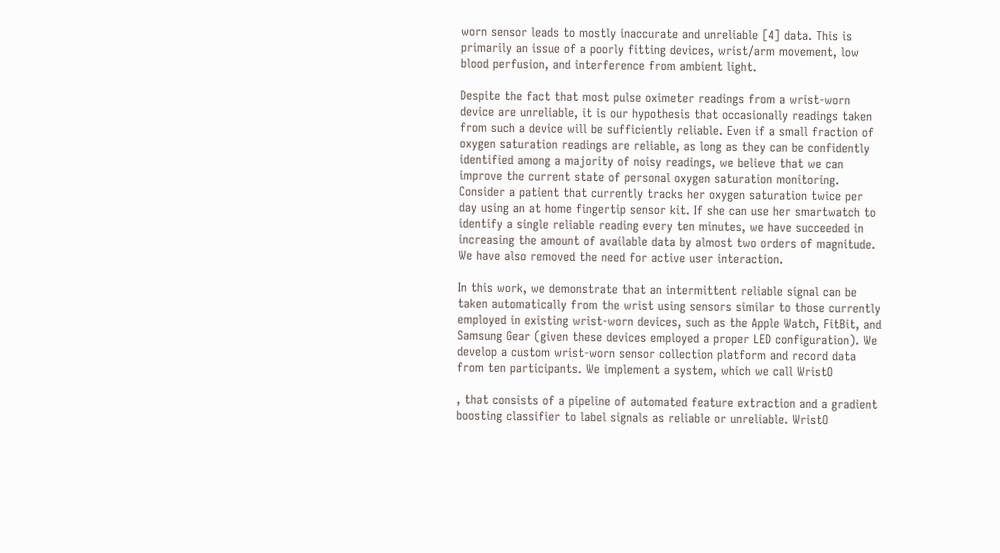worn sensor leads to mostly inaccurate and unreliable [4] data. This is primarily an issue of a poorly fitting devices, wrist/arm movement, low blood perfusion, and interference from ambient light.

Despite the fact that most pulse oximeter readings from a wrist-worn device are unreliable, it is our hypothesis that occasionally readings taken from such a device will be sufficiently reliable. Even if a small fraction of oxygen saturation readings are reliable, as long as they can be confidently identified among a majority of noisy readings, we believe that we can improve the current state of personal oxygen saturation monitoring. Consider a patient that currently tracks her oxygen saturation twice per day using an at home fingertip sensor kit. If she can use her smartwatch to identify a single reliable reading every ten minutes, we have succeeded in increasing the amount of available data by almost two orders of magnitude. We have also removed the need for active user interaction.

In this work, we demonstrate that an intermittent reliable signal can be taken automatically from the wrist using sensors similar to those currently employed in existing wrist-worn devices, such as the Apple Watch, FitBit, and Samsung Gear (given these devices employed a proper LED configuration). We develop a custom wrist-worn sensor collection platform and record data from ten participants. We implement a system, which we call WristO

, that consists of a pipeline of automated feature extraction and a gradient boosting classifier to label signals as reliable or unreliable. WristO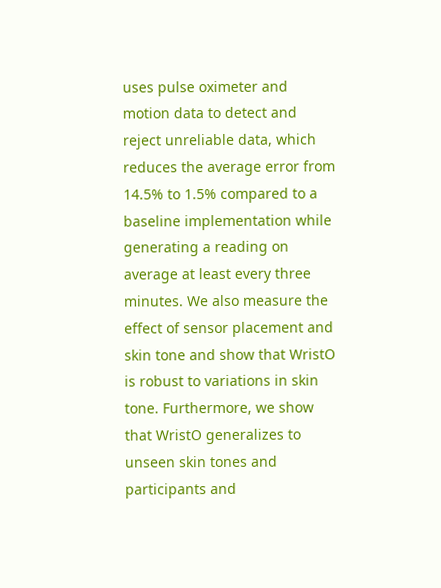uses pulse oximeter and motion data to detect and reject unreliable data, which reduces the average error from 14.5% to 1.5% compared to a baseline implementation while generating a reading on average at least every three minutes. We also measure the effect of sensor placement and skin tone and show that WristO is robust to variations in skin tone. Furthermore, we show that WristO generalizes to unseen skin tones and participants and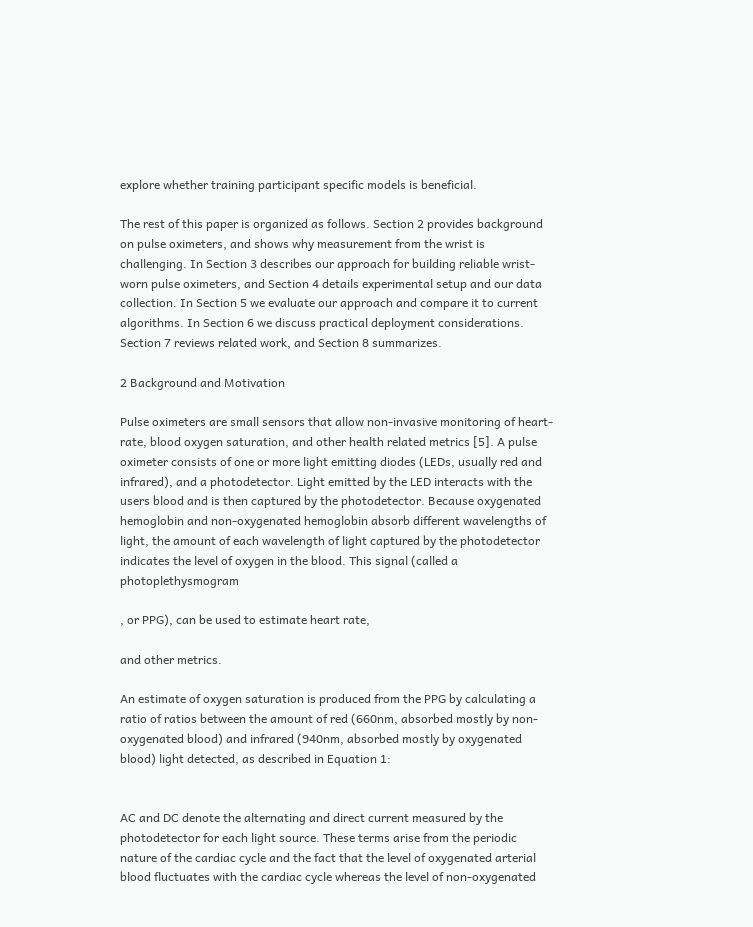explore whether training participant specific models is beneficial.

The rest of this paper is organized as follows. Section 2 provides background on pulse oximeters, and shows why measurement from the wrist is challenging. In Section 3 describes our approach for building reliable wrist-worn pulse oximeters, and Section 4 details experimental setup and our data collection. In Section 5 we evaluate our approach and compare it to current algorithms. In Section 6 we discuss practical deployment considerations. Section 7 reviews related work, and Section 8 summarizes.

2 Background and Motivation

Pulse oximeters are small sensors that allow non-invasive monitoring of heart-rate, blood oxygen saturation, and other health related metrics [5]. A pulse oximeter consists of one or more light emitting diodes (LEDs, usually red and infrared), and a photodetector. Light emitted by the LED interacts with the users blood and is then captured by the photodetector. Because oxygenated hemoglobin and non-oxygenated hemoglobin absorb different wavelengths of light, the amount of each wavelength of light captured by the photodetector indicates the level of oxygen in the blood. This signal (called a photoplethysmogram

, or PPG), can be used to estimate heart rate,

and other metrics.

An estimate of oxygen saturation is produced from the PPG by calculating a ratio of ratios between the amount of red (660nm, absorbed mostly by non-oxygenated blood) and infrared (940nm, absorbed mostly by oxygenated blood) light detected, as described in Equation 1:


AC and DC denote the alternating and direct current measured by the photodetector for each light source. These terms arise from the periodic nature of the cardiac cycle and the fact that the level of oxygenated arterial blood fluctuates with the cardiac cycle whereas the level of non-oxygenated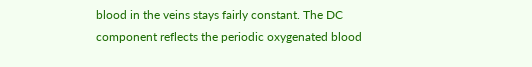blood in the veins stays fairly constant. The DC component reflects the periodic oxygenated blood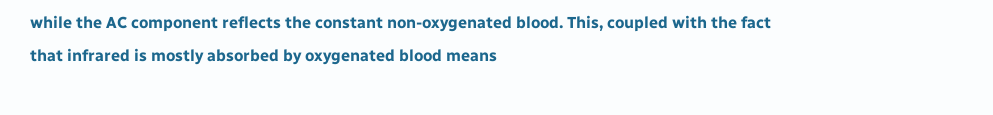while the AC component reflects the constant non-oxygenated blood. This, coupled with the fact that infrared is mostly absorbed by oxygenated blood means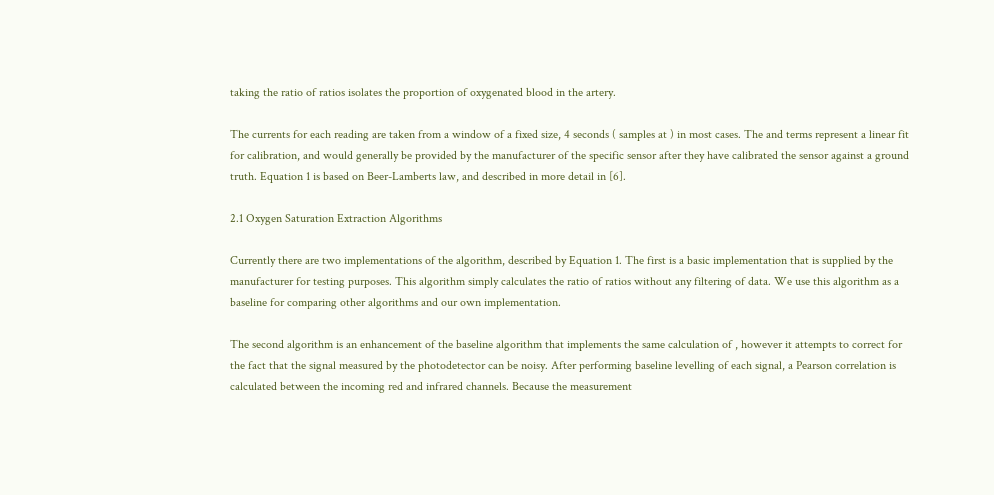taking the ratio of ratios isolates the proportion of oxygenated blood in the artery.

The currents for each reading are taken from a window of a fixed size, 4 seconds ( samples at ) in most cases. The and terms represent a linear fit for calibration, and would generally be provided by the manufacturer of the specific sensor after they have calibrated the sensor against a ground truth. Equation 1 is based on Beer-Lamberts law, and described in more detail in [6].

2.1 Oxygen Saturation Extraction Algorithms

Currently there are two implementations of the algorithm, described by Equation 1. The first is a basic implementation that is supplied by the manufacturer for testing purposes. This algorithm simply calculates the ratio of ratios without any filtering of data. We use this algorithm as a baseline for comparing other algorithms and our own implementation.

The second algorithm is an enhancement of the baseline algorithm that implements the same calculation of , however it attempts to correct for the fact that the signal measured by the photodetector can be noisy. After performing baseline levelling of each signal, a Pearson correlation is calculated between the incoming red and infrared channels. Because the measurement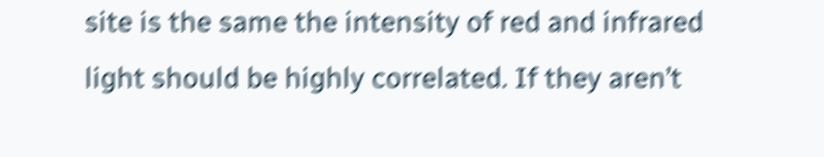site is the same the intensity of red and infrared light should be highly correlated. If they aren’t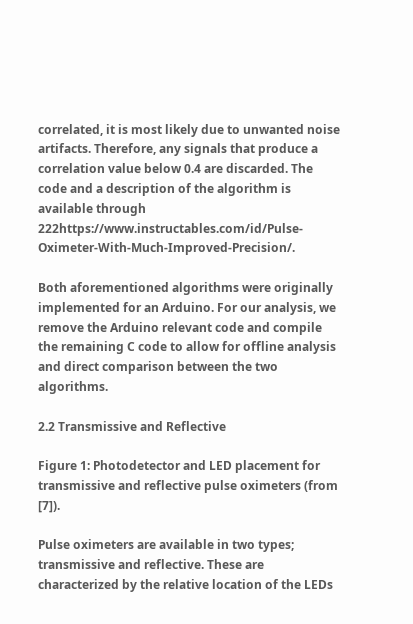correlated, it is most likely due to unwanted noise artifacts. Therefore, any signals that produce a correlation value below 0.4 are discarded. The code and a description of the algorithm is available through 222https://www.instructables.com/id/Pulse-Oximeter-With-Much-Improved-Precision/.

Both aforementioned algorithms were originally implemented for an Arduino. For our analysis, we remove the Arduino relevant code and compile the remaining C code to allow for offline analysis and direct comparison between the two algorithms.

2.2 Transmissive and Reflective

Figure 1: Photodetector and LED placement for transmissive and reflective pulse oximeters (from [7]).

Pulse oximeters are available in two types; transmissive and reflective. These are characterized by the relative location of the LEDs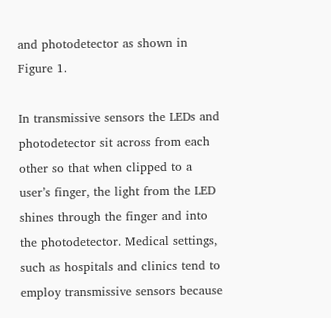and photodetector as shown in Figure 1.

In transmissive sensors the LEDs and photodetector sit across from each other so that when clipped to a user’s finger, the light from the LED shines through the finger and into the photodetector. Medical settings, such as hospitals and clinics tend to employ transmissive sensors because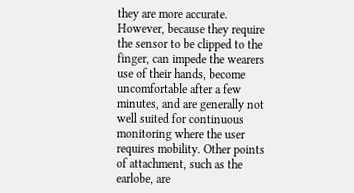they are more accurate. However, because they require the sensor to be clipped to the finger, can impede the wearers use of their hands, become uncomfortable after a few minutes, and are generally not well suited for continuous monitoring where the user requires mobility. Other points of attachment, such as the earlobe, are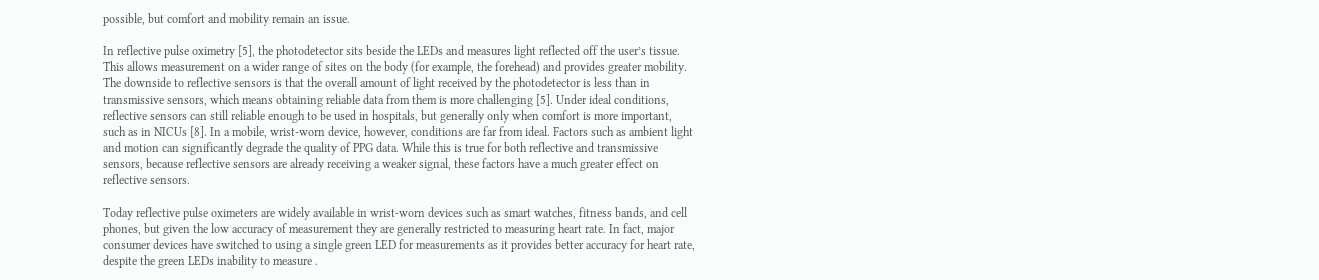possible, but comfort and mobility remain an issue.

In reflective pulse oximetry [5], the photodetector sits beside the LEDs and measures light reflected off the user’s tissue. This allows measurement on a wider range of sites on the body (for example, the forehead) and provides greater mobility. The downside to reflective sensors is that the overall amount of light received by the photodetector is less than in transmissive sensors, which means obtaining reliable data from them is more challenging [5]. Under ideal conditions, reflective sensors can still reliable enough to be used in hospitals, but generally only when comfort is more important, such as in NICUs [8]. In a mobile, wrist-worn device, however, conditions are far from ideal. Factors such as ambient light and motion can significantly degrade the quality of PPG data. While this is true for both reflective and transmissive sensors, because reflective sensors are already receiving a weaker signal, these factors have a much greater effect on reflective sensors.

Today reflective pulse oximeters are widely available in wrist-worn devices such as smart watches, fitness bands, and cell phones, but given the low accuracy of measurement they are generally restricted to measuring heart rate. In fact, major consumer devices have switched to using a single green LED for measurements as it provides better accuracy for heart rate, despite the green LEDs inability to measure .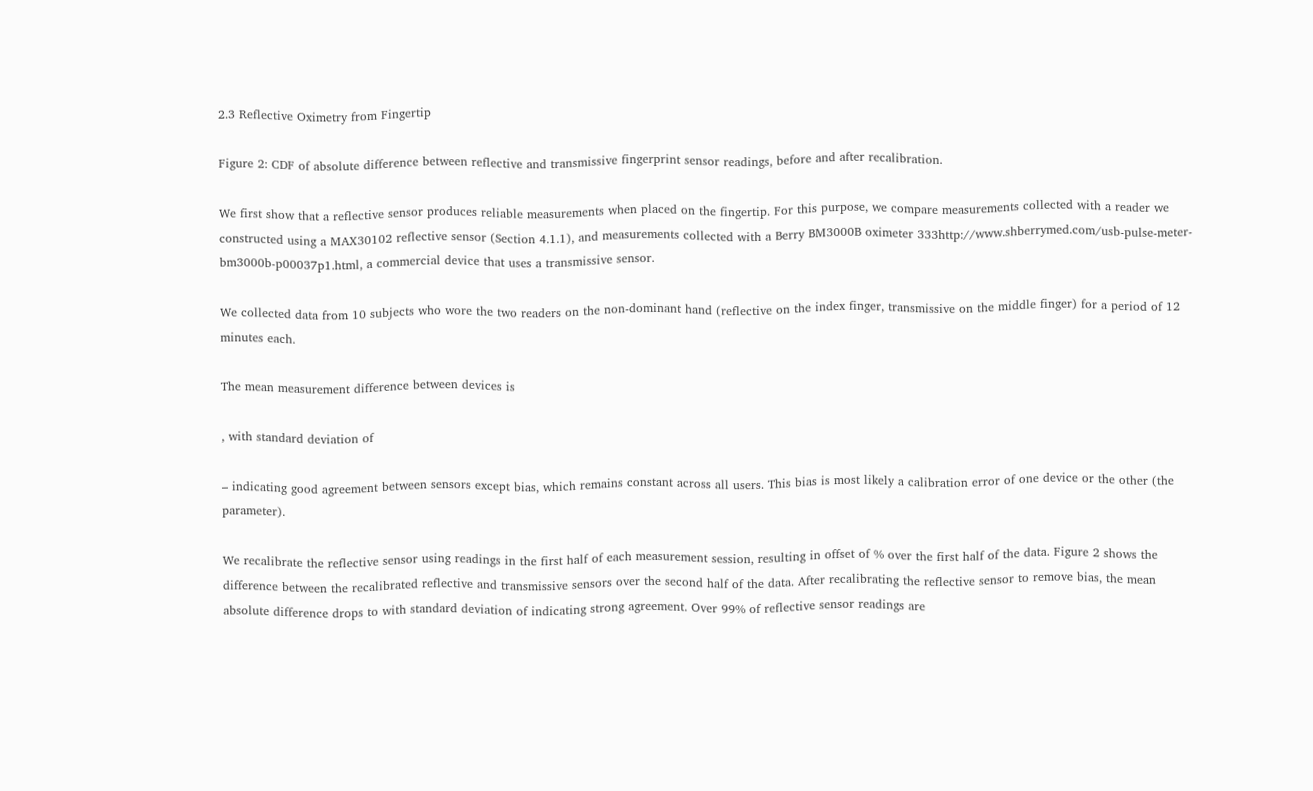2.3 Reflective Oximetry from Fingertip

Figure 2: CDF of absolute difference between reflective and transmissive fingerprint sensor readings, before and after recalibration.

We first show that a reflective sensor produces reliable measurements when placed on the fingertip. For this purpose, we compare measurements collected with a reader we constructed using a MAX30102 reflective sensor (Section 4.1.1), and measurements collected with a Berry BM3000B oximeter 333http://www.shberrymed.com/usb-pulse-meter-bm3000b-p00037p1.html, a commercial device that uses a transmissive sensor.

We collected data from 10 subjects who wore the two readers on the non-dominant hand (reflective on the index finger, transmissive on the middle finger) for a period of 12 minutes each.

The mean measurement difference between devices is

, with standard deviation of

– indicating good agreement between sensors except bias, which remains constant across all users. This bias is most likely a calibration error of one device or the other (the parameter).

We recalibrate the reflective sensor using readings in the first half of each measurement session, resulting in offset of % over the first half of the data. Figure 2 shows the difference between the recalibrated reflective and transmissive sensors over the second half of the data. After recalibrating the reflective sensor to remove bias, the mean absolute difference drops to with standard deviation of indicating strong agreement. Over 99% of reflective sensor readings are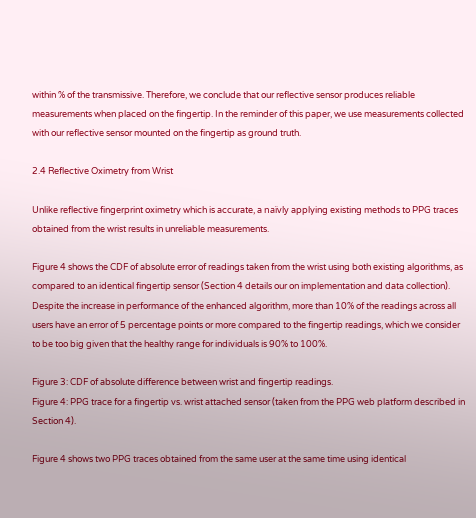within % of the transmissive. Therefore, we conclude that our reflective sensor produces reliable measurements when placed on the fingertip. In the reminder of this paper, we use measurements collected with our reflective sensor mounted on the fingertip as ground truth.

2.4 Reflective Oximetry from Wrist

Unlike reflective fingerprint oximetry which is accurate, a naïvly applying existing methods to PPG traces obtained from the wrist results in unreliable measurements.

Figure 4 shows the CDF of absolute error of readings taken from the wrist using both existing algorithms, as compared to an identical fingertip sensor (Section 4 details our on implementation and data collection). Despite the increase in performance of the enhanced algorithm, more than 10% of the readings across all users have an error of 5 percentage points or more compared to the fingertip readings, which we consider to be too big given that the healthy range for individuals is 90% to 100%.

Figure 3: CDF of absolute difference between wrist and fingertip readings.
Figure 4: PPG trace for a fingertip vs. wrist attached sensor (taken from the PPG web platform described in Section 4).

Figure 4 shows two PPG traces obtained from the same user at the same time using identical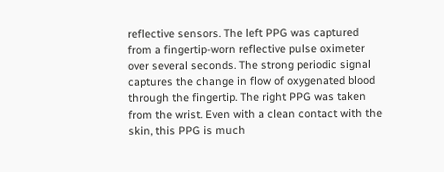reflective sensors. The left PPG was captured from a fingertip-worn reflective pulse oximeter over several seconds. The strong periodic signal captures the change in flow of oxygenated blood through the fingertip. The right PPG was taken from the wrist. Even with a clean contact with the skin, this PPG is much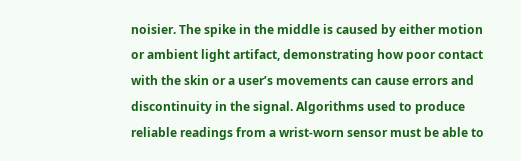noisier. The spike in the middle is caused by either motion or ambient light artifact, demonstrating how poor contact with the skin or a user’s movements can cause errors and discontinuity in the signal. Algorithms used to produce reliable readings from a wrist-worn sensor must be able to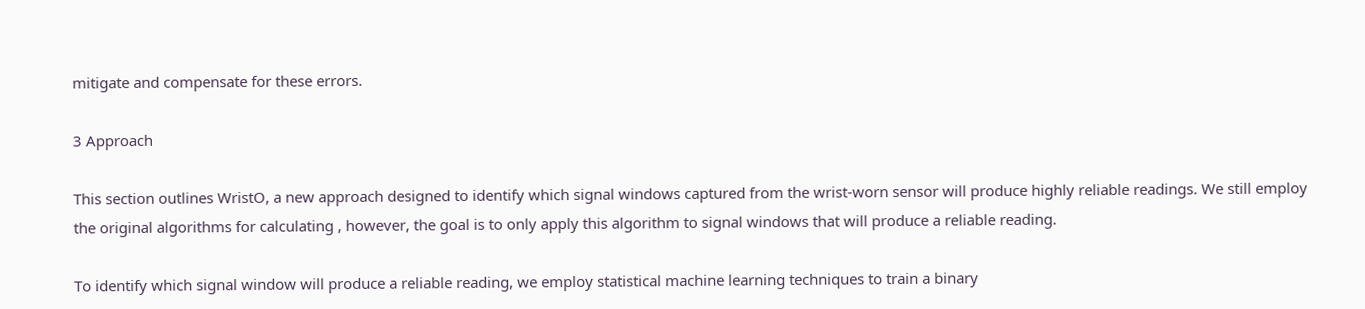mitigate and compensate for these errors.

3 Approach

This section outlines WristO, a new approach designed to identify which signal windows captured from the wrist-worn sensor will produce highly reliable readings. We still employ the original algorithms for calculating , however, the goal is to only apply this algorithm to signal windows that will produce a reliable reading.

To identify which signal window will produce a reliable reading, we employ statistical machine learning techniques to train a binary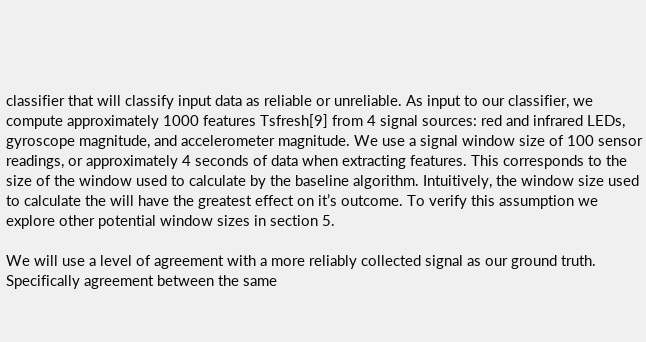classifier that will classify input data as reliable or unreliable. As input to our classifier, we compute approximately 1000 features Tsfresh[9] from 4 signal sources: red and infrared LEDs, gyroscope magnitude, and accelerometer magnitude. We use a signal window size of 100 sensor readings, or approximately 4 seconds of data when extracting features. This corresponds to the size of the window used to calculate by the baseline algorithm. Intuitively, the window size used to calculate the will have the greatest effect on it’s outcome. To verify this assumption we explore other potential window sizes in section 5.

We will use a level of agreement with a more reliably collected signal as our ground truth. Specifically agreement between the same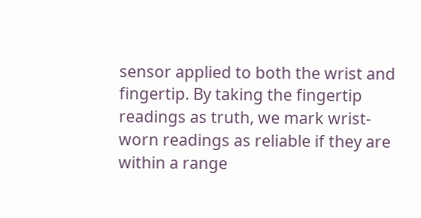sensor applied to both the wrist and fingertip. By taking the fingertip readings as truth, we mark wrist-worn readings as reliable if they are within a range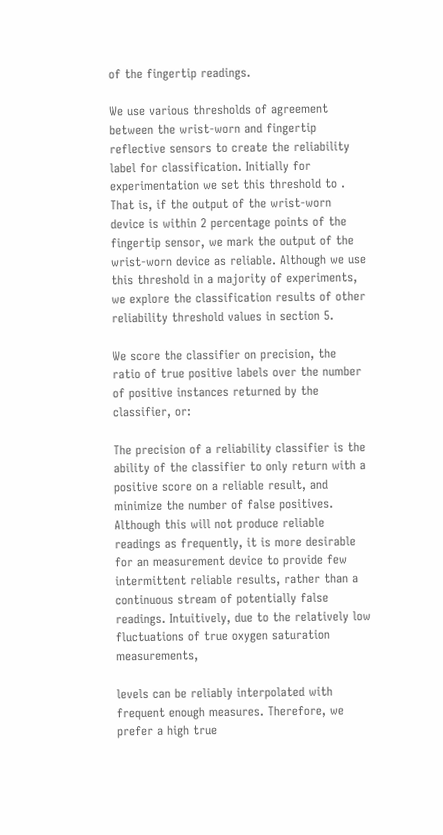of the fingertip readings.

We use various thresholds of agreement between the wrist-worn and fingertip reflective sensors to create the reliability label for classification. Initially for experimentation we set this threshold to . That is, if the output of the wrist-worn device is within 2 percentage points of the fingertip sensor, we mark the output of the wrist-worn device as reliable. Although we use this threshold in a majority of experiments, we explore the classification results of other reliability threshold values in section 5.

We score the classifier on precision, the ratio of true positive labels over the number of positive instances returned by the classifier, or:

The precision of a reliability classifier is the ability of the classifier to only return with a positive score on a reliable result, and minimize the number of false positives. Although this will not produce reliable readings as frequently, it is more desirable for an measurement device to provide few intermittent reliable results, rather than a continuous stream of potentially false readings. Intuitively, due to the relatively low fluctuations of true oxygen saturation measurements,

levels can be reliably interpolated with frequent enough measures. Therefore, we prefer a high true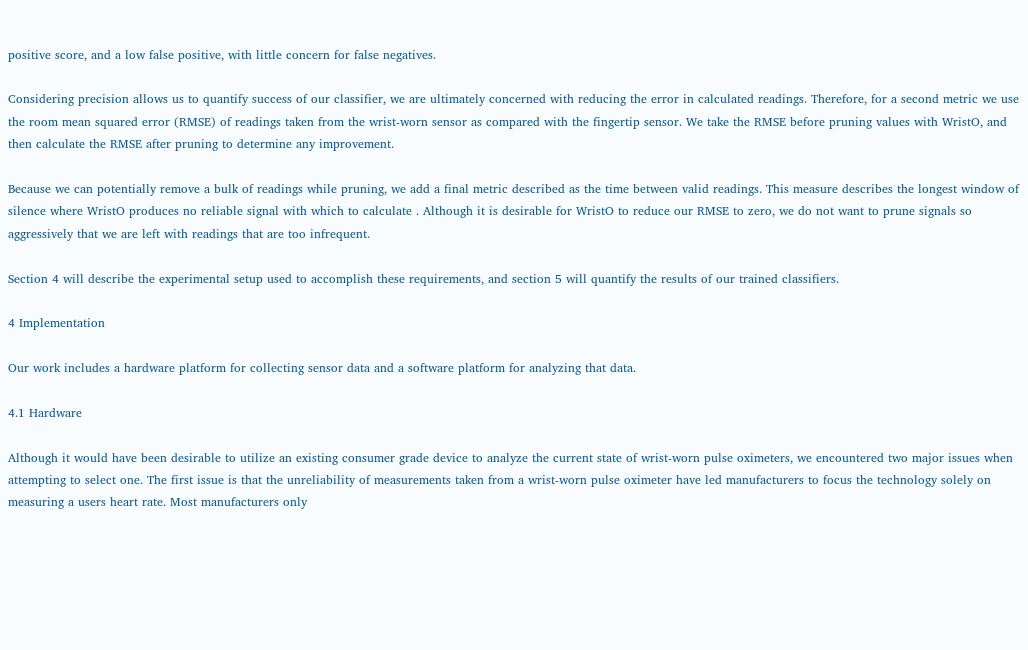positive score, and a low false positive, with little concern for false negatives.

Considering precision allows us to quantify success of our classifier, we are ultimately concerned with reducing the error in calculated readings. Therefore, for a second metric we use the room mean squared error (RMSE) of readings taken from the wrist-worn sensor as compared with the fingertip sensor. We take the RMSE before pruning values with WristO, and then calculate the RMSE after pruning to determine any improvement.

Because we can potentially remove a bulk of readings while pruning, we add a final metric described as the time between valid readings. This measure describes the longest window of silence where WristO produces no reliable signal with which to calculate . Although it is desirable for WristO to reduce our RMSE to zero, we do not want to prune signals so aggressively that we are left with readings that are too infrequent.

Section 4 will describe the experimental setup used to accomplish these requirements, and section 5 will quantify the results of our trained classifiers.

4 Implementation

Our work includes a hardware platform for collecting sensor data and a software platform for analyzing that data.

4.1 Hardware

Although it would have been desirable to utilize an existing consumer grade device to analyze the current state of wrist-worn pulse oximeters, we encountered two major issues when attempting to select one. The first issue is that the unreliability of measurements taken from a wrist-worn pulse oximeter have led manufacturers to focus the technology solely on measuring a users heart rate. Most manufacturers only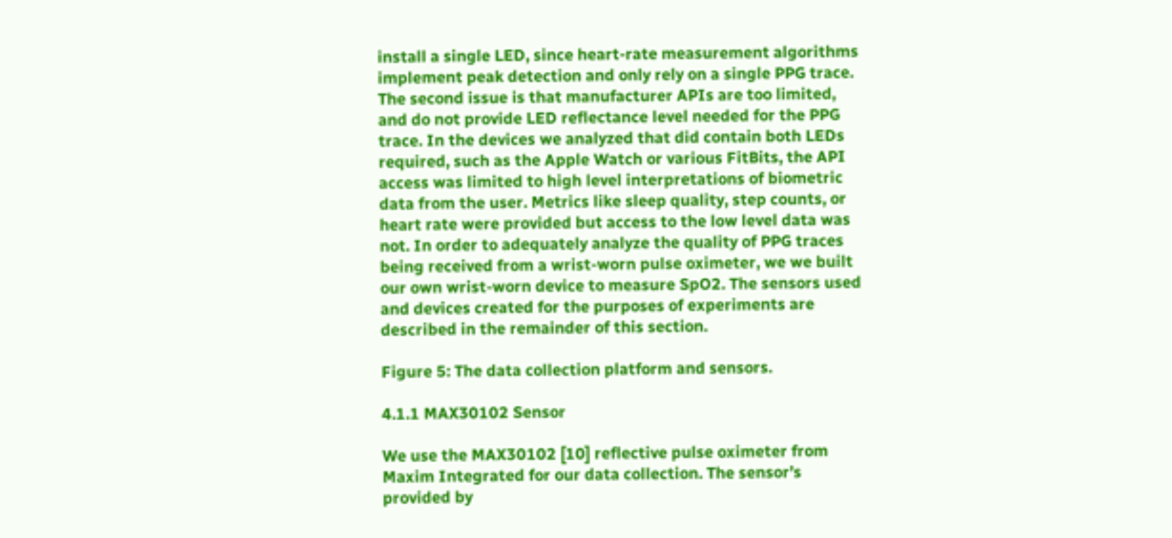install a single LED, since heart-rate measurement algorithms implement peak detection and only rely on a single PPG trace. The second issue is that manufacturer APIs are too limited, and do not provide LED reflectance level needed for the PPG trace. In the devices we analyzed that did contain both LEDs required, such as the Apple Watch or various FitBits, the API access was limited to high level interpretations of biometric data from the user. Metrics like sleep quality, step counts, or heart rate were provided but access to the low level data was not. In order to adequately analyze the quality of PPG traces being received from a wrist-worn pulse oximeter, we we built our own wrist-worn device to measure SpO2. The sensors used and devices created for the purposes of experiments are described in the remainder of this section.

Figure 5: The data collection platform and sensors.

4.1.1 MAX30102 Sensor

We use the MAX30102 [10] reflective pulse oximeter from Maxim Integrated for our data collection. The sensor’s provided by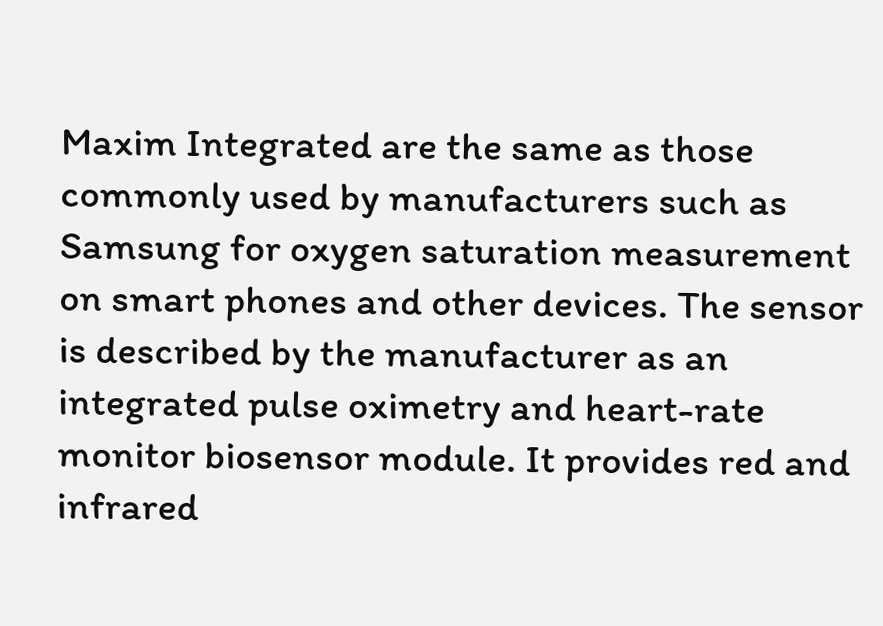Maxim Integrated are the same as those commonly used by manufacturers such as Samsung for oxygen saturation measurement on smart phones and other devices. The sensor is described by the manufacturer as an integrated pulse oximetry and heart-rate monitor biosensor module. It provides red and infrared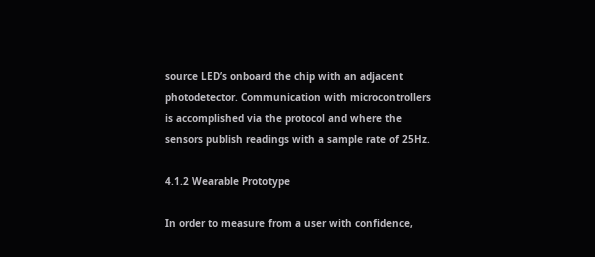source LED’s onboard the chip with an adjacent photodetector. Communication with microcontrollers is accomplished via the protocol and where the sensors publish readings with a sample rate of 25Hz.

4.1.2 Wearable Prototype

In order to measure from a user with confidence,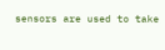sensors are used to take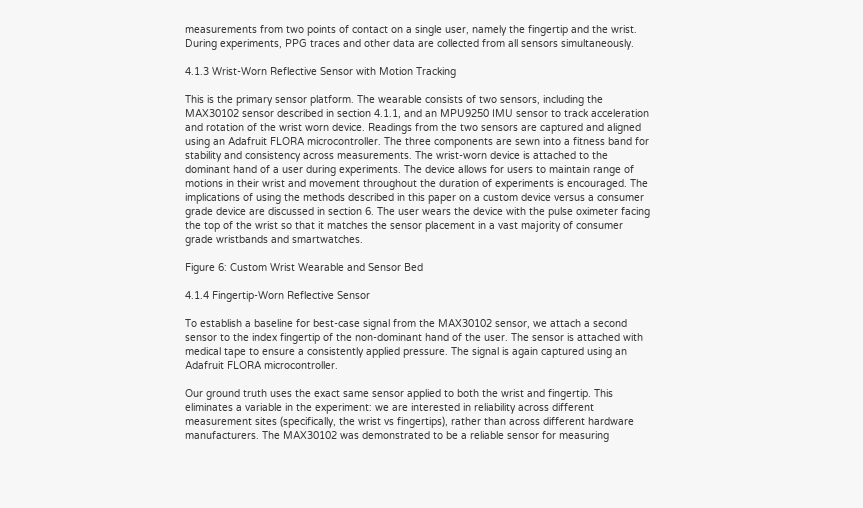measurements from two points of contact on a single user, namely the fingertip and the wrist. During experiments, PPG traces and other data are collected from all sensors simultaneously.

4.1.3 Wrist-Worn Reflective Sensor with Motion Tracking

This is the primary sensor platform. The wearable consists of two sensors, including the MAX30102 sensor described in section 4.1.1, and an MPU9250 IMU sensor to track acceleration and rotation of the wrist worn device. Readings from the two sensors are captured and aligned using an Adafruit FLORA microcontroller. The three components are sewn into a fitness band for stability and consistency across measurements. The wrist-worn device is attached to the dominant hand of a user during experiments. The device allows for users to maintain range of motions in their wrist and movement throughout the duration of experiments is encouraged. The implications of using the methods described in this paper on a custom device versus a consumer grade device are discussed in section 6. The user wears the device with the pulse oximeter facing the top of the wrist so that it matches the sensor placement in a vast majority of consumer grade wristbands and smartwatches.

Figure 6: Custom Wrist Wearable and Sensor Bed

4.1.4 Fingertip-Worn Reflective Sensor

To establish a baseline for best-case signal from the MAX30102 sensor, we attach a second sensor to the index fingertip of the non-dominant hand of the user. The sensor is attached with medical tape to ensure a consistently applied pressure. The signal is again captured using an Adafruit FLORA microcontroller.

Our ground truth uses the exact same sensor applied to both the wrist and fingertip. This eliminates a variable in the experiment: we are interested in reliability across different measurement sites (specifically, the wrist vs fingertips), rather than across different hardware manufacturers. The MAX30102 was demonstrated to be a reliable sensor for measuring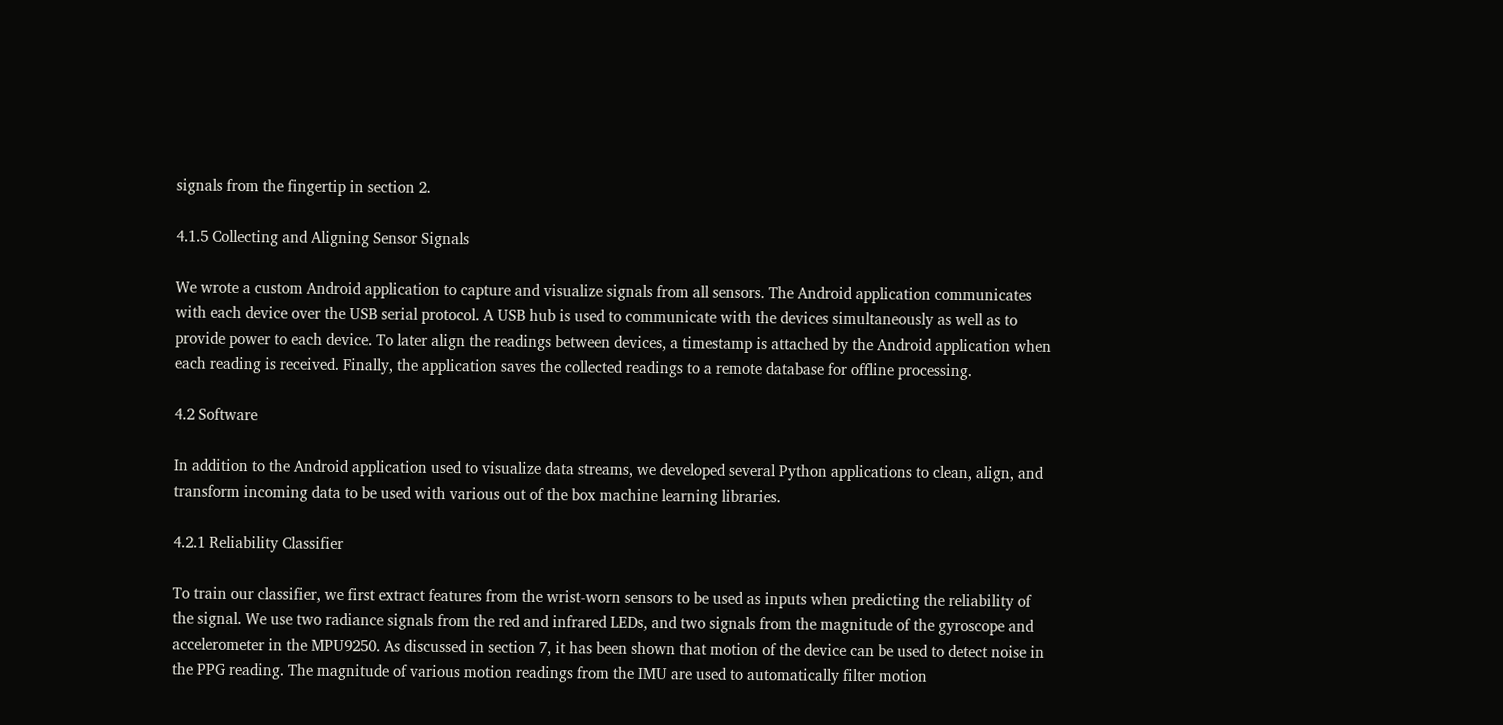signals from the fingertip in section 2.

4.1.5 Collecting and Aligning Sensor Signals

We wrote a custom Android application to capture and visualize signals from all sensors. The Android application communicates with each device over the USB serial protocol. A USB hub is used to communicate with the devices simultaneously as well as to provide power to each device. To later align the readings between devices, a timestamp is attached by the Android application when each reading is received. Finally, the application saves the collected readings to a remote database for offline processing.

4.2 Software

In addition to the Android application used to visualize data streams, we developed several Python applications to clean, align, and transform incoming data to be used with various out of the box machine learning libraries.

4.2.1 Reliability Classifier

To train our classifier, we first extract features from the wrist-worn sensors to be used as inputs when predicting the reliability of the signal. We use two radiance signals from the red and infrared LEDs, and two signals from the magnitude of the gyroscope and accelerometer in the MPU9250. As discussed in section 7, it has been shown that motion of the device can be used to detect noise in the PPG reading. The magnitude of various motion readings from the IMU are used to automatically filter motion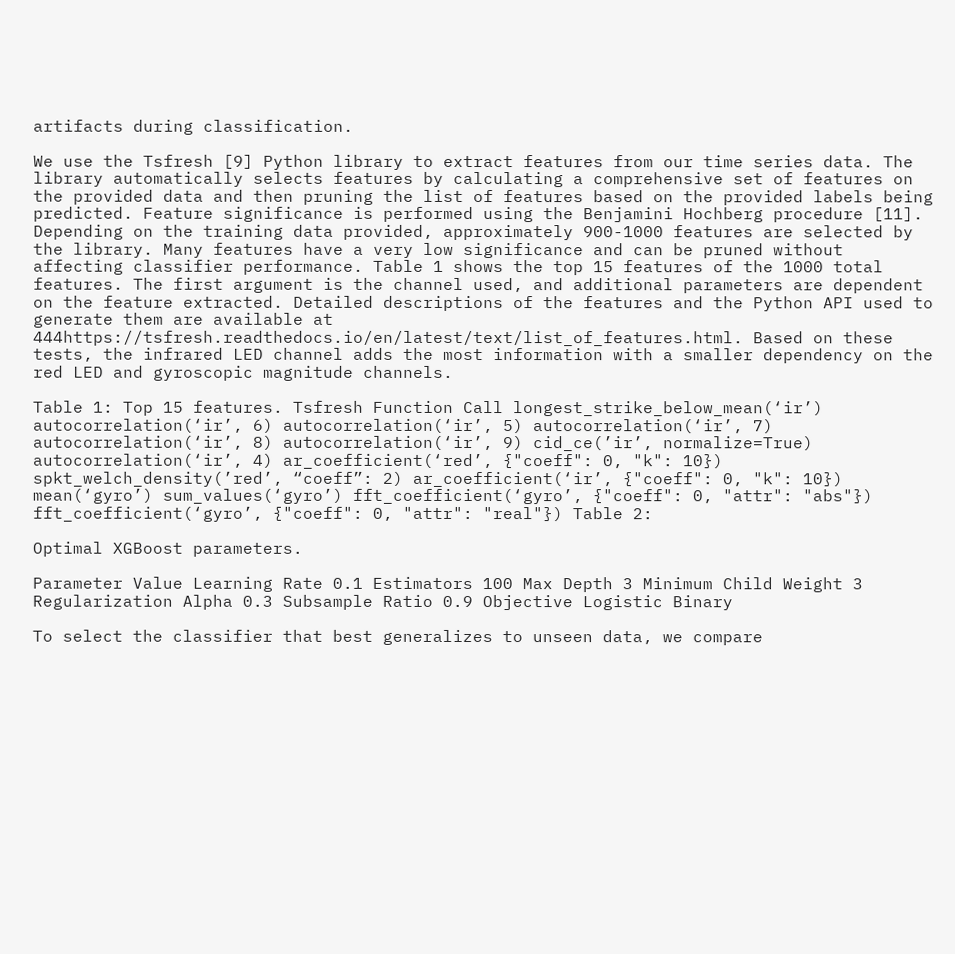artifacts during classification.

We use the Tsfresh [9] Python library to extract features from our time series data. The library automatically selects features by calculating a comprehensive set of features on the provided data and then pruning the list of features based on the provided labels being predicted. Feature significance is performed using the Benjamini Hochberg procedure [11]. Depending on the training data provided, approximately 900-1000 features are selected by the library. Many features have a very low significance and can be pruned without affecting classifier performance. Table 1 shows the top 15 features of the 1000 total features. The first argument is the channel used, and additional parameters are dependent on the feature extracted. Detailed descriptions of the features and the Python API used to generate them are available at 444https://tsfresh.readthedocs.io/en/latest/text/list_of_features.html. Based on these tests, the infrared LED channel adds the most information with a smaller dependency on the red LED and gyroscopic magnitude channels.

Table 1: Top 15 features. Tsfresh Function Call longest_strike_below_mean(‘ir’) autocorrelation(‘ir’, 6) autocorrelation(‘ir’, 5) autocorrelation(‘ir’, 7) autocorrelation(‘ir’, 8) autocorrelation(‘ir’, 9) cid_ce(’ir’, normalize=True) autocorrelation(‘ir’, 4) ar_coefficient(‘red’, {"coeff": 0, "k": 10}) spkt_welch_density(’red’, “coeff”: 2) ar_coefficient(‘ir’, {"coeff": 0, "k": 10}) mean(‘gyro’) sum_values(‘gyro’) fft_coefficient(‘gyro’, {"coeff": 0, "attr": "abs"}) fft_coefficient(‘gyro’, {"coeff": 0, "attr": "real"}) Table 2:

Optimal XGBoost parameters.

Parameter Value Learning Rate 0.1 Estimators 100 Max Depth 3 Minimum Child Weight 3 Regularization Alpha 0.3 Subsample Ratio 0.9 Objective Logistic Binary

To select the classifier that best generalizes to unseen data, we compare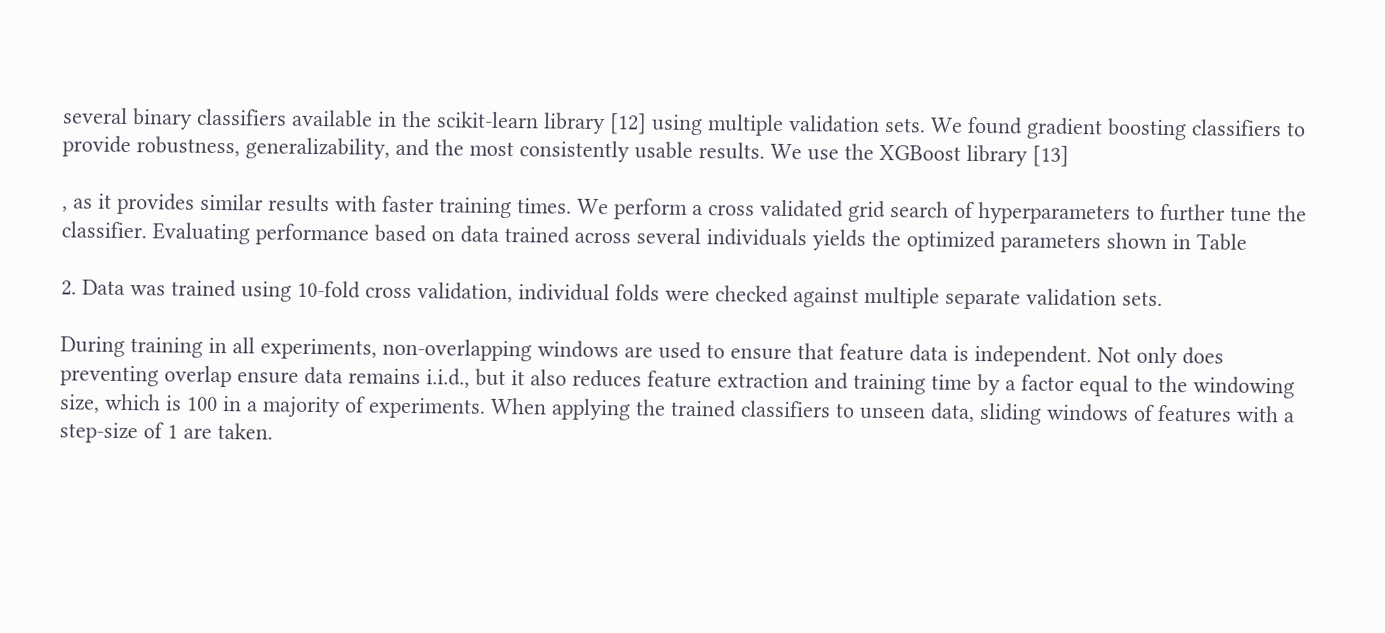several binary classifiers available in the scikit-learn library [12] using multiple validation sets. We found gradient boosting classifiers to provide robustness, generalizability, and the most consistently usable results. We use the XGBoost library [13]

, as it provides similar results with faster training times. We perform a cross validated grid search of hyperparameters to further tune the classifier. Evaluating performance based on data trained across several individuals yields the optimized parameters shown in Table

2. Data was trained using 10-fold cross validation, individual folds were checked against multiple separate validation sets.

During training in all experiments, non-overlapping windows are used to ensure that feature data is independent. Not only does preventing overlap ensure data remains i.i.d., but it also reduces feature extraction and training time by a factor equal to the windowing size, which is 100 in a majority of experiments. When applying the trained classifiers to unseen data, sliding windows of features with a step-size of 1 are taken.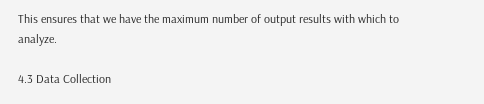This ensures that we have the maximum number of output results with which to analyze.

4.3 Data Collection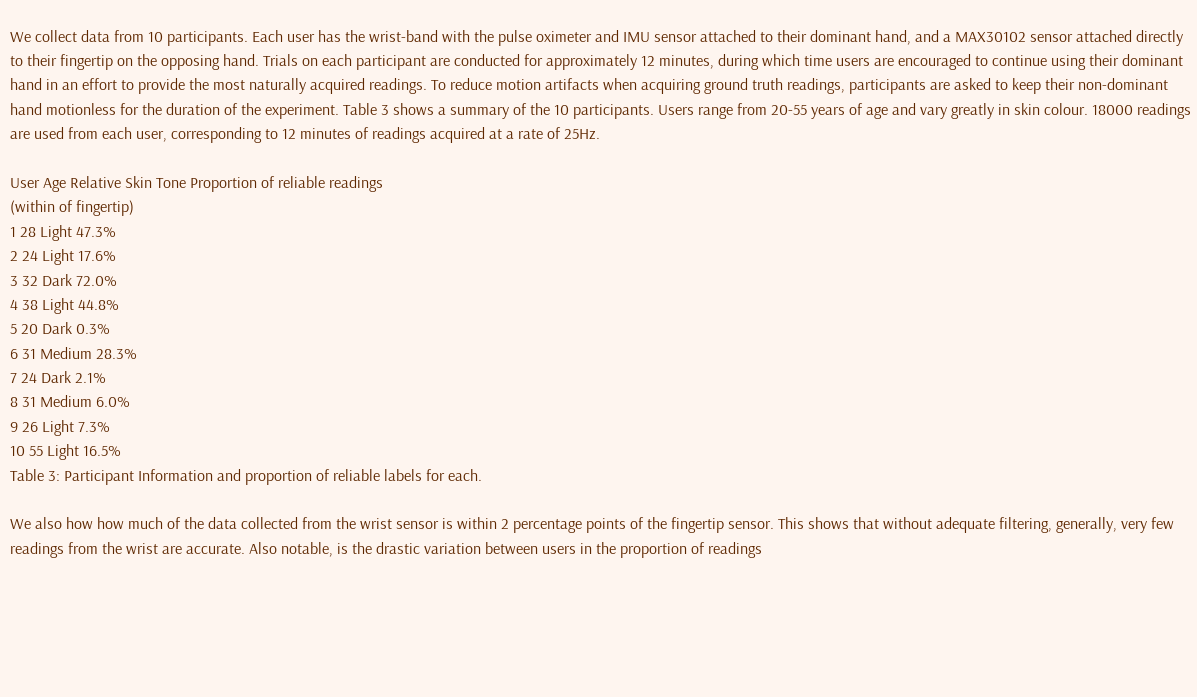We collect data from 10 participants. Each user has the wrist-band with the pulse oximeter and IMU sensor attached to their dominant hand, and a MAX30102 sensor attached directly to their fingertip on the opposing hand. Trials on each participant are conducted for approximately 12 minutes, during which time users are encouraged to continue using their dominant hand in an effort to provide the most naturally acquired readings. To reduce motion artifacts when acquiring ground truth readings, participants are asked to keep their non-dominant hand motionless for the duration of the experiment. Table 3 shows a summary of the 10 participants. Users range from 20-55 years of age and vary greatly in skin colour. 18000 readings are used from each user, corresponding to 12 minutes of readings acquired at a rate of 25Hz.

User Age Relative Skin Tone Proportion of reliable readings
(within of fingertip)
1 28 Light 47.3%
2 24 Light 17.6%
3 32 Dark 72.0%
4 38 Light 44.8%
5 20 Dark 0.3%
6 31 Medium 28.3%
7 24 Dark 2.1%
8 31 Medium 6.0%
9 26 Light 7.3%
10 55 Light 16.5%
Table 3: Participant Information and proportion of reliable labels for each.

We also how how much of the data collected from the wrist sensor is within 2 percentage points of the fingertip sensor. This shows that without adequate filtering, generally, very few readings from the wrist are accurate. Also notable, is the drastic variation between users in the proportion of readings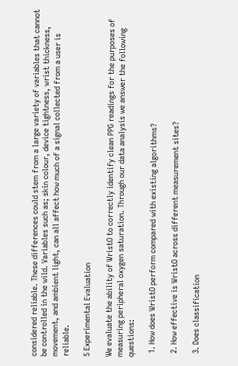considered reliable. These differences could stem from a large variety of variables that cannot be controlled in the wild. Variables such as; skin colour, device tightness, wrist thickness, movement, and ambient light, can all affect how much of a signal collected from a user is reliable.

5 Experimental Evaluation

We evaluate the ability of WristO to correctly identify clean PPG readings for the purposes of measuring peripheral oxygen saturation. Through our data analysis we answer the following questions:

  1. How does WristO perform compared with existing algorithms?

  2. How effective is WristO across different measurement sites?

  3. Does classification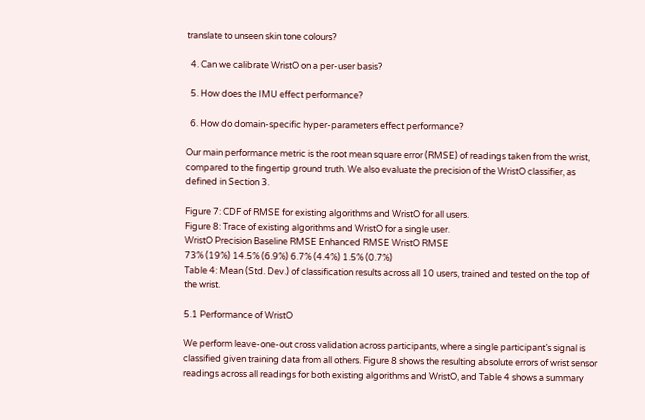translate to unseen skin tone colours?

  4. Can we calibrate WristO on a per-user basis?

  5. How does the IMU effect performance?

  6. How do domain-specific hyper-parameters effect performance?

Our main performance metric is the root mean square error (RMSE) of readings taken from the wrist, compared to the fingertip ground truth. We also evaluate the precision of the WristO classifier, as defined in Section 3.

Figure 7: CDF of RMSE for existing algorithms and WristO for all users.
Figure 8: Trace of existing algorithms and WristO for a single user.
WristO Precision Baseline RMSE Enhanced RMSE WristO RMSE
73% (19%) 14.5% (6.9%) 6.7% (4.4%) 1.5% (0.7%)
Table 4: Mean (Std. Dev.) of classification results across all 10 users, trained and tested on the top of the wrist.

5.1 Performance of WristO

We perform leave-one-out cross validation across participants, where a single participant’s signal is classified given training data from all others. Figure 8 shows the resulting absolute errors of wrist sensor readings across all readings for both existing algorithms and WristO, and Table 4 shows a summary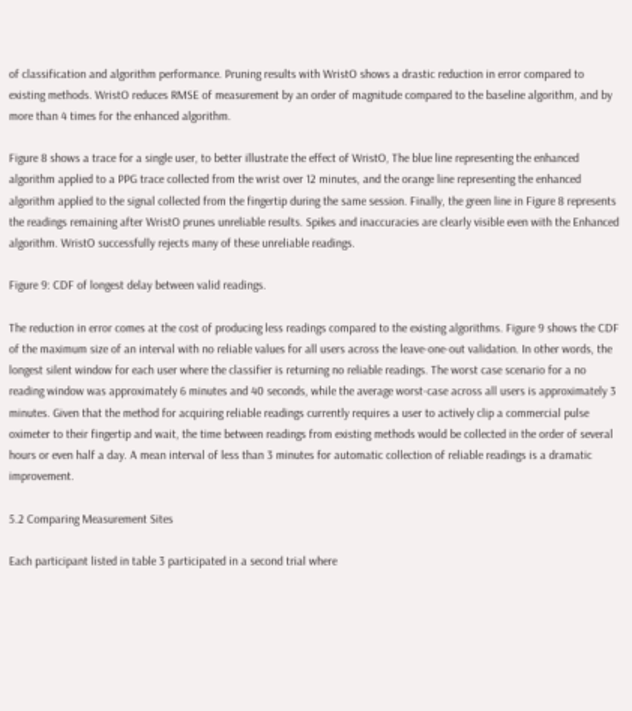of classification and algorithm performance. Pruning results with WristO shows a drastic reduction in error compared to existing methods. WristO reduces RMSE of measurement by an order of magnitude compared to the baseline algorithm, and by more than 4 times for the enhanced algorithm.

Figure 8 shows a trace for a single user, to better illustrate the effect of WristO, The blue line representing the enhanced algorithm applied to a PPG trace collected from the wrist over 12 minutes, and the orange line representing the enhanced algorithm applied to the signal collected from the fingertip during the same session. Finally, the green line in Figure 8 represents the readings remaining after WristO prunes unreliable results. Spikes and inaccuracies are clearly visible even with the Enhanced algorithm. WristO successfully rejects many of these unreliable readings.

Figure 9: CDF of longest delay between valid readings.

The reduction in error comes at the cost of producing less readings compared to the existing algorithms. Figure 9 shows the CDF of the maximum size of an interval with no reliable values for all users across the leave-one-out validation. In other words, the longest silent window for each user where the classifier is returning no reliable readings. The worst case scenario for a no reading window was approximately 6 minutes and 40 seconds, while the average worst-case across all users is approximately 3 minutes. Given that the method for acquiring reliable readings currently requires a user to actively clip a commercial pulse oximeter to their fingertip and wait, the time between readings from existing methods would be collected in the order of several hours or even half a day. A mean interval of less than 3 minutes for automatic collection of reliable readings is a dramatic improvement.

5.2 Comparing Measurement Sites

Each participant listed in table 3 participated in a second trial where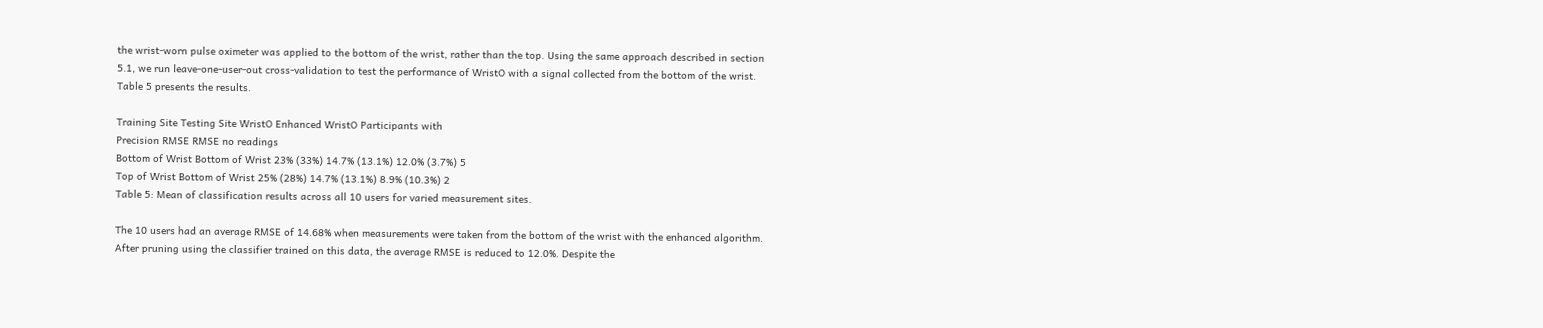the wrist-worn pulse oximeter was applied to the bottom of the wrist, rather than the top. Using the same approach described in section 5.1, we run leave-one-user-out cross-validation to test the performance of WristO with a signal collected from the bottom of the wrist. Table 5 presents the results.

Training Site Testing Site WristO Enhanced WristO Participants with
Precision RMSE RMSE no readings
Bottom of Wrist Bottom of Wrist 23% (33%) 14.7% (13.1%) 12.0% (3.7%) 5
Top of Wrist Bottom of Wrist 25% (28%) 14.7% (13.1%) 8.9% (10.3%) 2
Table 5: Mean of classification results across all 10 users for varied measurement sites.

The 10 users had an average RMSE of 14.68% when measurements were taken from the bottom of the wrist with the enhanced algorithm. After pruning using the classifier trained on this data, the average RMSE is reduced to 12.0%. Despite the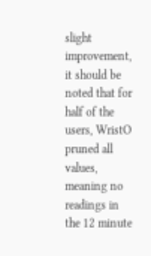slight improvement, it should be noted that for half of the users, WristO pruned all values, meaning no readings in the 12 minute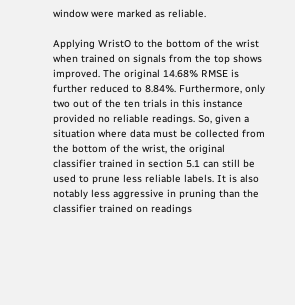window were marked as reliable.

Applying WristO to the bottom of the wrist when trained on signals from the top shows improved. The original 14.68% RMSE is further reduced to 8.84%. Furthermore, only two out of the ten trials in this instance provided no reliable readings. So, given a situation where data must be collected from the bottom of the wrist, the original classifier trained in section 5.1 can still be used to prune less reliable labels. It is also notably less aggressive in pruning than the classifier trained on readings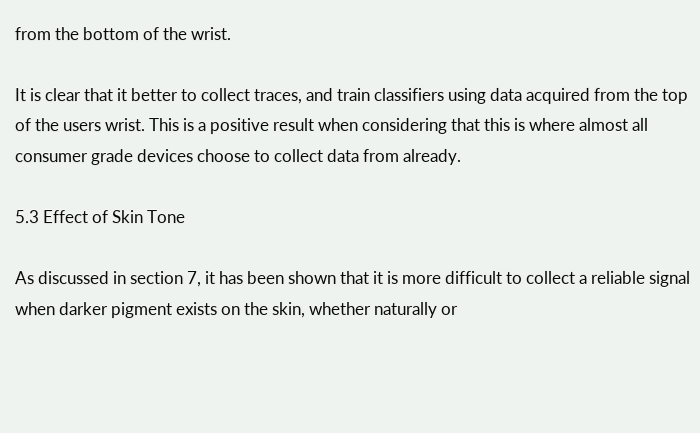from the bottom of the wrist.

It is clear that it better to collect traces, and train classifiers using data acquired from the top of the users wrist. This is a positive result when considering that this is where almost all consumer grade devices choose to collect data from already.

5.3 Effect of Skin Tone

As discussed in section 7, it has been shown that it is more difficult to collect a reliable signal when darker pigment exists on the skin, whether naturally or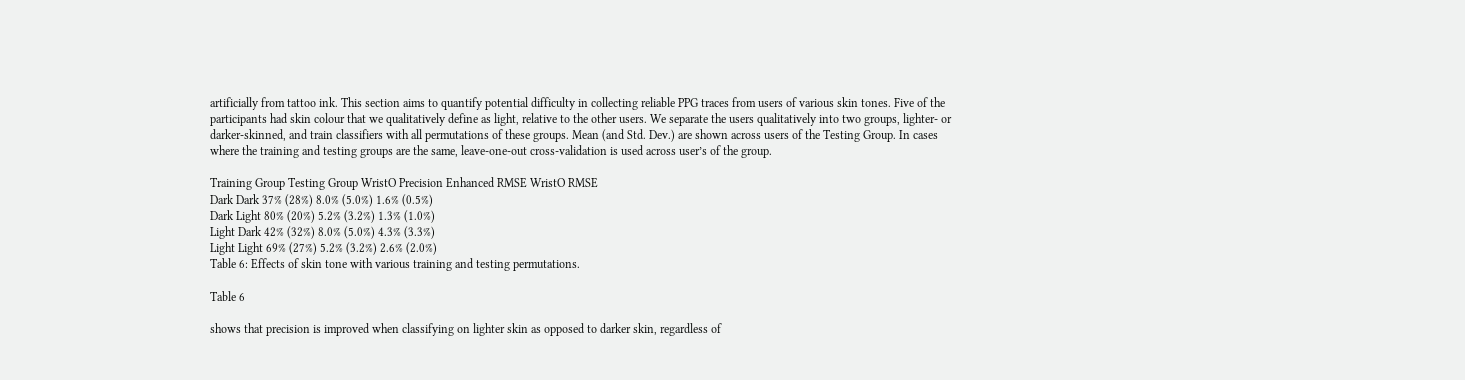artificially from tattoo ink. This section aims to quantify potential difficulty in collecting reliable PPG traces from users of various skin tones. Five of the participants had skin colour that we qualitatively define as light, relative to the other users. We separate the users qualitatively into two groups, lighter- or darker-skinned, and train classifiers with all permutations of these groups. Mean (and Std. Dev.) are shown across users of the Testing Group. In cases where the training and testing groups are the same, leave-one-out cross-validation is used across user’s of the group.

Training Group Testing Group WristO Precision Enhanced RMSE WristO RMSE
Dark Dark 37% (28%) 8.0% (5.0%) 1.6% (0.5%)
Dark Light 80% (20%) 5.2% (3.2%) 1.3% (1.0%)
Light Dark 42% (32%) 8.0% (5.0%) 4.3% (3.3%)
Light Light 69% (27%) 5.2% (3.2%) 2.6% (2.0%)
Table 6: Effects of skin tone with various training and testing permutations.

Table 6

shows that precision is improved when classifying on lighter skin as opposed to darker skin, regardless of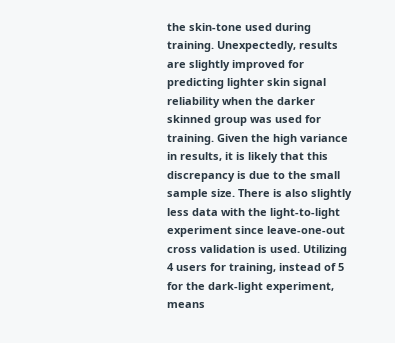the skin-tone used during training. Unexpectedly, results are slightly improved for predicting lighter skin signal reliability when the darker skinned group was used for training. Given the high variance in results, it is likely that this discrepancy is due to the small sample size. There is also slightly less data with the light-to-light experiment since leave-one-out cross validation is used. Utilizing 4 users for training, instead of 5 for the dark-light experiment, means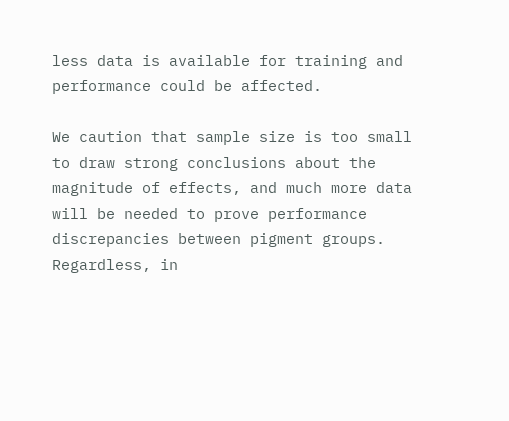less data is available for training and performance could be affected.

We caution that sample size is too small to draw strong conclusions about the magnitude of effects, and much more data will be needed to prove performance discrepancies between pigment groups. Regardless, in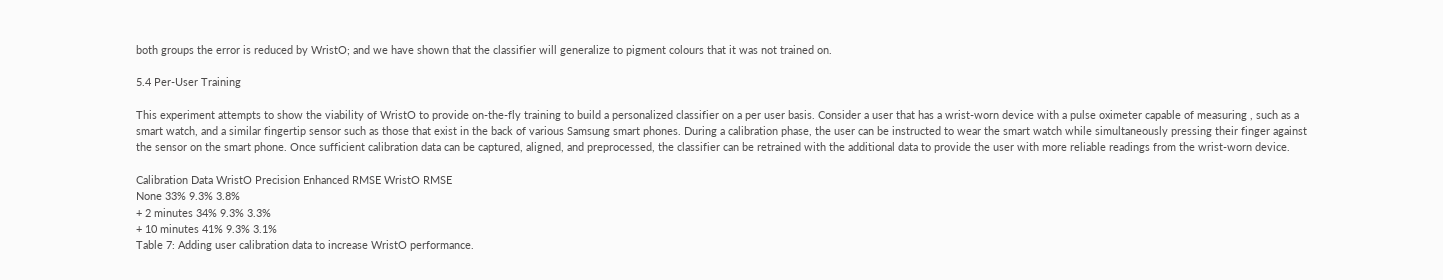both groups the error is reduced by WristO; and we have shown that the classifier will generalize to pigment colours that it was not trained on.

5.4 Per-User Training

This experiment attempts to show the viability of WristO to provide on-the-fly training to build a personalized classifier on a per user basis. Consider a user that has a wrist-worn device with a pulse oximeter capable of measuring , such as a smart watch, and a similar fingertip sensor such as those that exist in the back of various Samsung smart phones. During a calibration phase, the user can be instructed to wear the smart watch while simultaneously pressing their finger against the sensor on the smart phone. Once sufficient calibration data can be captured, aligned, and preprocessed, the classifier can be retrained with the additional data to provide the user with more reliable readings from the wrist-worn device.

Calibration Data WristO Precision Enhanced RMSE WristO RMSE
None 33% 9.3% 3.8%
+ 2 minutes 34% 9.3% 3.3%
+ 10 minutes 41% 9.3% 3.1%
Table 7: Adding user calibration data to increase WristO performance.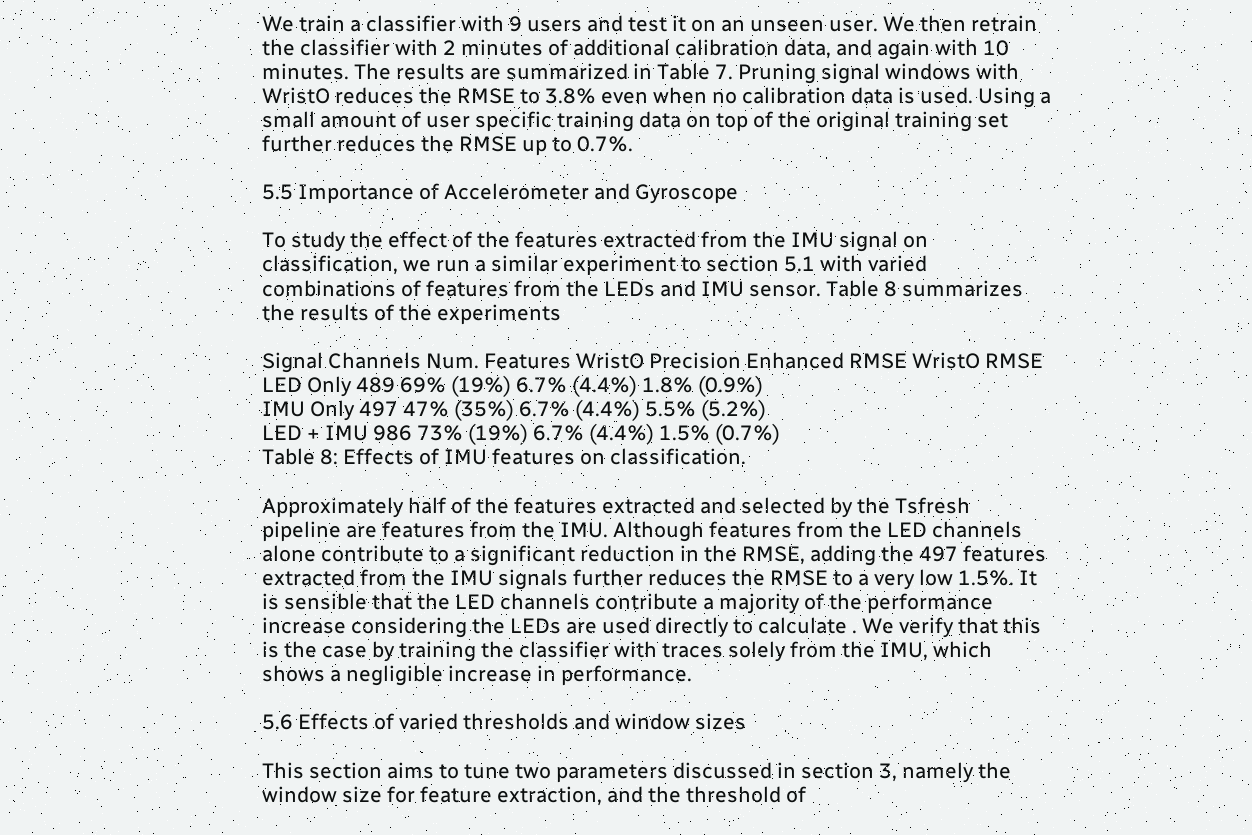We train a classifier with 9 users and test it on an unseen user. We then retrain the classifier with 2 minutes of additional calibration data, and again with 10 minutes. The results are summarized in Table 7. Pruning signal windows with WristO reduces the RMSE to 3.8% even when no calibration data is used. Using a small amount of user specific training data on top of the original training set further reduces the RMSE up to 0.7%.

5.5 Importance of Accelerometer and Gyroscope

To study the effect of the features extracted from the IMU signal on classification, we run a similar experiment to section 5.1 with varied combinations of features from the LEDs and IMU sensor. Table 8 summarizes the results of the experiments

Signal Channels Num. Features WristO Precision Enhanced RMSE WristO RMSE
LED Only 489 69% (19%) 6.7% (4.4%) 1.8% (0.9%)
IMU Only 497 47% (35%) 6.7% (4.4%) 5.5% (5.2%)
LED + IMU 986 73% (19%) 6.7% (4.4%) 1.5% (0.7%)
Table 8: Effects of IMU features on classification.

Approximately half of the features extracted and selected by the Tsfresh pipeline are features from the IMU. Although features from the LED channels alone contribute to a significant reduction in the RMSE, adding the 497 features extracted from the IMU signals further reduces the RMSE to a very low 1.5%. It is sensible that the LED channels contribute a majority of the performance increase considering the LEDs are used directly to calculate . We verify that this is the case by training the classifier with traces solely from the IMU, which shows a negligible increase in performance.

5.6 Effects of varied thresholds and window sizes

This section aims to tune two parameters discussed in section 3, namely the window size for feature extraction, and the threshold of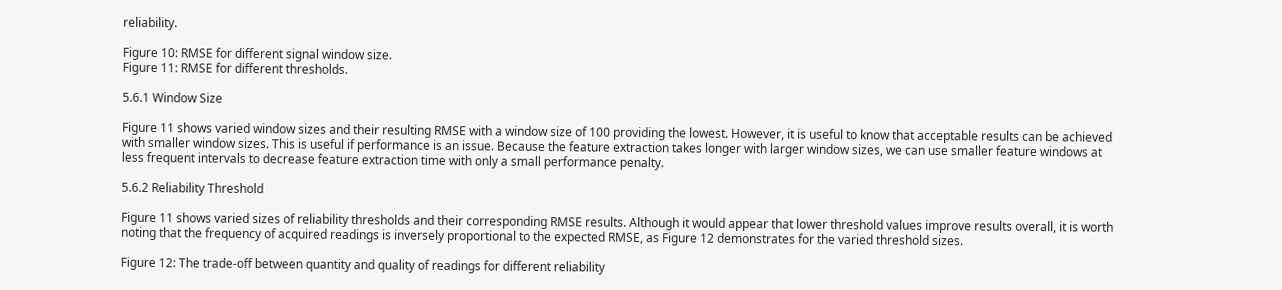reliability.

Figure 10: RMSE for different signal window size.
Figure 11: RMSE for different thresholds.

5.6.1 Window Size

Figure 11 shows varied window sizes and their resulting RMSE with a window size of 100 providing the lowest. However, it is useful to know that acceptable results can be achieved with smaller window sizes. This is useful if performance is an issue. Because the feature extraction takes longer with larger window sizes, we can use smaller feature windows at less frequent intervals to decrease feature extraction time with only a small performance penalty.

5.6.2 Reliability Threshold

Figure 11 shows varied sizes of reliability thresholds and their corresponding RMSE results. Although it would appear that lower threshold values improve results overall, it is worth noting that the frequency of acquired readings is inversely proportional to the expected RMSE, as Figure 12 demonstrates for the varied threshold sizes.

Figure 12: The trade-off between quantity and quality of readings for different reliability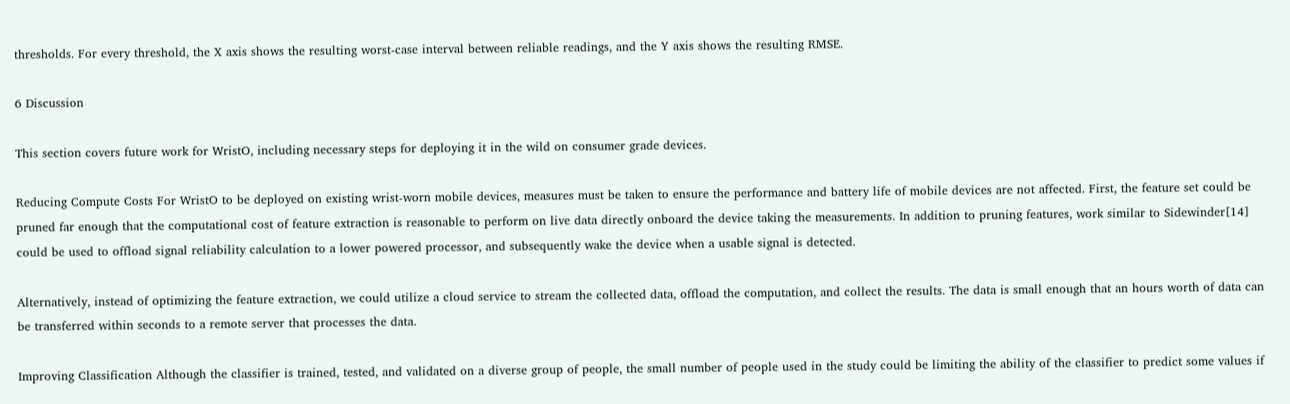thresholds. For every threshold, the X axis shows the resulting worst-case interval between reliable readings, and the Y axis shows the resulting RMSE.

6 Discussion

This section covers future work for WristO, including necessary steps for deploying it in the wild on consumer grade devices.

Reducing Compute Costs For WristO to be deployed on existing wrist-worn mobile devices, measures must be taken to ensure the performance and battery life of mobile devices are not affected. First, the feature set could be pruned far enough that the computational cost of feature extraction is reasonable to perform on live data directly onboard the device taking the measurements. In addition to pruning features, work similar to Sidewinder[14] could be used to offload signal reliability calculation to a lower powered processor, and subsequently wake the device when a usable signal is detected.

Alternatively, instead of optimizing the feature extraction, we could utilize a cloud service to stream the collected data, offload the computation, and collect the results. The data is small enough that an hours worth of data can be transferred within seconds to a remote server that processes the data.

Improving Classification Although the classifier is trained, tested, and validated on a diverse group of people, the small number of people used in the study could be limiting the ability of the classifier to predict some values if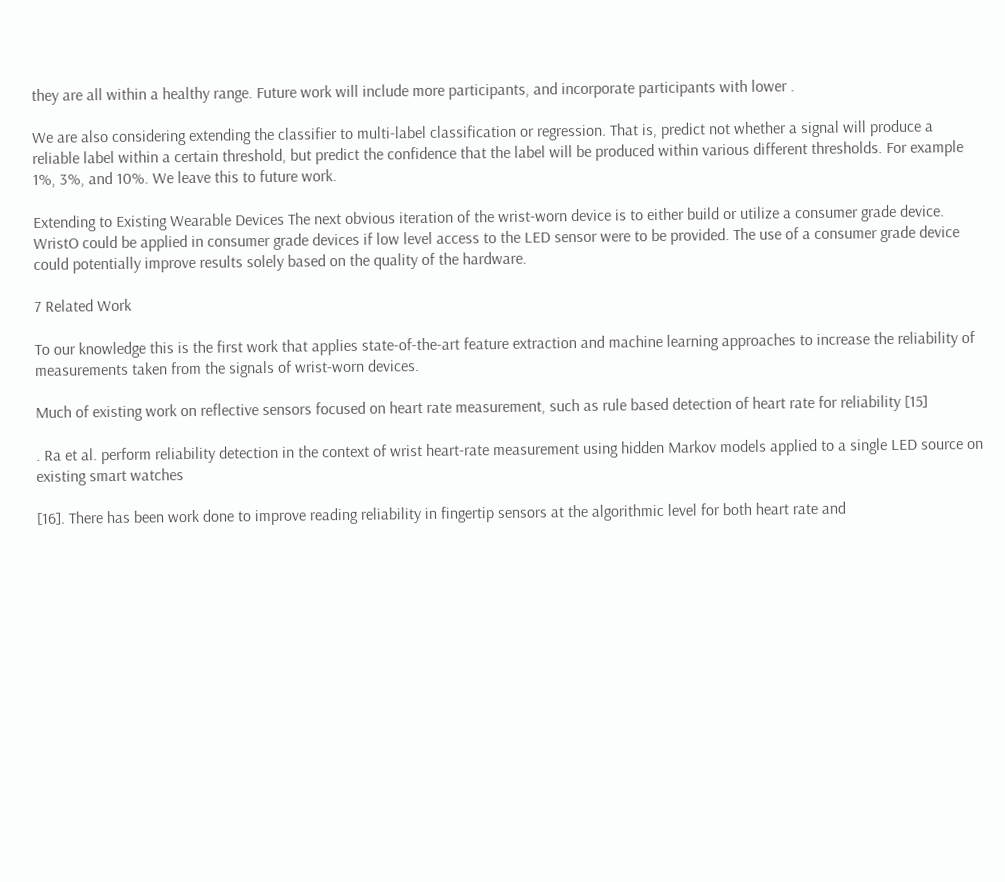they are all within a healthy range. Future work will include more participants, and incorporate participants with lower .

We are also considering extending the classifier to multi-label classification or regression. That is, predict not whether a signal will produce a reliable label within a certain threshold, but predict the confidence that the label will be produced within various different thresholds. For example 1%, 3%, and 10%. We leave this to future work.

Extending to Existing Wearable Devices The next obvious iteration of the wrist-worn device is to either build or utilize a consumer grade device. WristO could be applied in consumer grade devices if low level access to the LED sensor were to be provided. The use of a consumer grade device could potentially improve results solely based on the quality of the hardware.

7 Related Work

To our knowledge this is the first work that applies state-of-the-art feature extraction and machine learning approaches to increase the reliability of measurements taken from the signals of wrist-worn devices.

Much of existing work on reflective sensors focused on heart rate measurement, such as rule based detection of heart rate for reliability [15]

. Ra et al. perform reliability detection in the context of wrist heart-rate measurement using hidden Markov models applied to a single LED source on existing smart watches

[16]. There has been work done to improve reading reliability in fingertip sensors at the algorithmic level for both heart rate and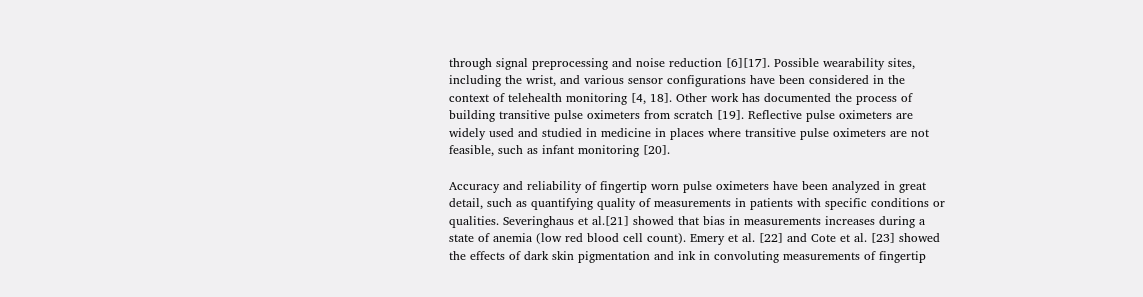through signal preprocessing and noise reduction [6][17]. Possible wearability sites, including the wrist, and various sensor configurations have been considered in the context of telehealth monitoring [4, 18]. Other work has documented the process of building transitive pulse oximeters from scratch [19]. Reflective pulse oximeters are widely used and studied in medicine in places where transitive pulse oximeters are not feasible, such as infant monitoring [20].

Accuracy and reliability of fingertip worn pulse oximeters have been analyzed in great detail, such as quantifying quality of measurements in patients with specific conditions or qualities. Severinghaus et al.[21] showed that bias in measurements increases during a state of anemia (low red blood cell count). Emery et al. [22] and Cote et al. [23] showed the effects of dark skin pigmentation and ink in convoluting measurements of fingertip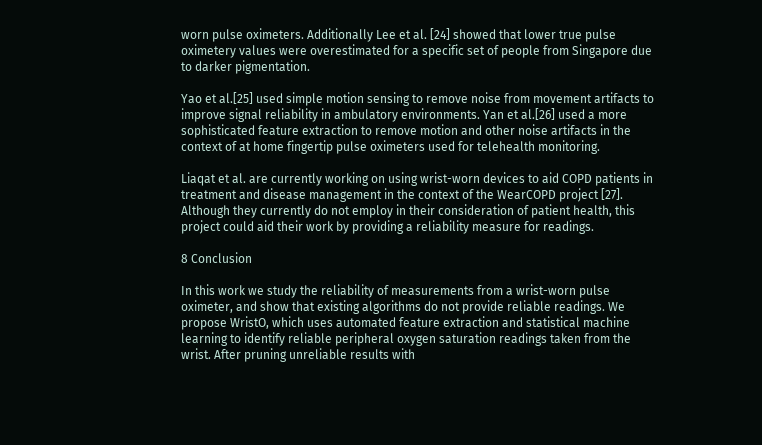worn pulse oximeters. Additionally Lee et al. [24] showed that lower true pulse oximetery values were overestimated for a specific set of people from Singapore due to darker pigmentation.

Yao et al.[25] used simple motion sensing to remove noise from movement artifacts to improve signal reliability in ambulatory environments. Yan et al.[26] used a more sophisticated feature extraction to remove motion and other noise artifacts in the context of at home fingertip pulse oximeters used for telehealth monitoring.

Liaqat et al. are currently working on using wrist-worn devices to aid COPD patients in treatment and disease management in the context of the WearCOPD project [27]. Although they currently do not employ in their consideration of patient health, this project could aid their work by providing a reliability measure for readings.

8 Conclusion

In this work we study the reliability of measurements from a wrist-worn pulse oximeter, and show that existing algorithms do not provide reliable readings. We propose WristO, which uses automated feature extraction and statistical machine learning to identify reliable peripheral oxygen saturation readings taken from the wrist. After pruning unreliable results with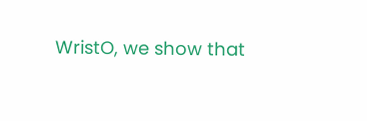WristO, we show that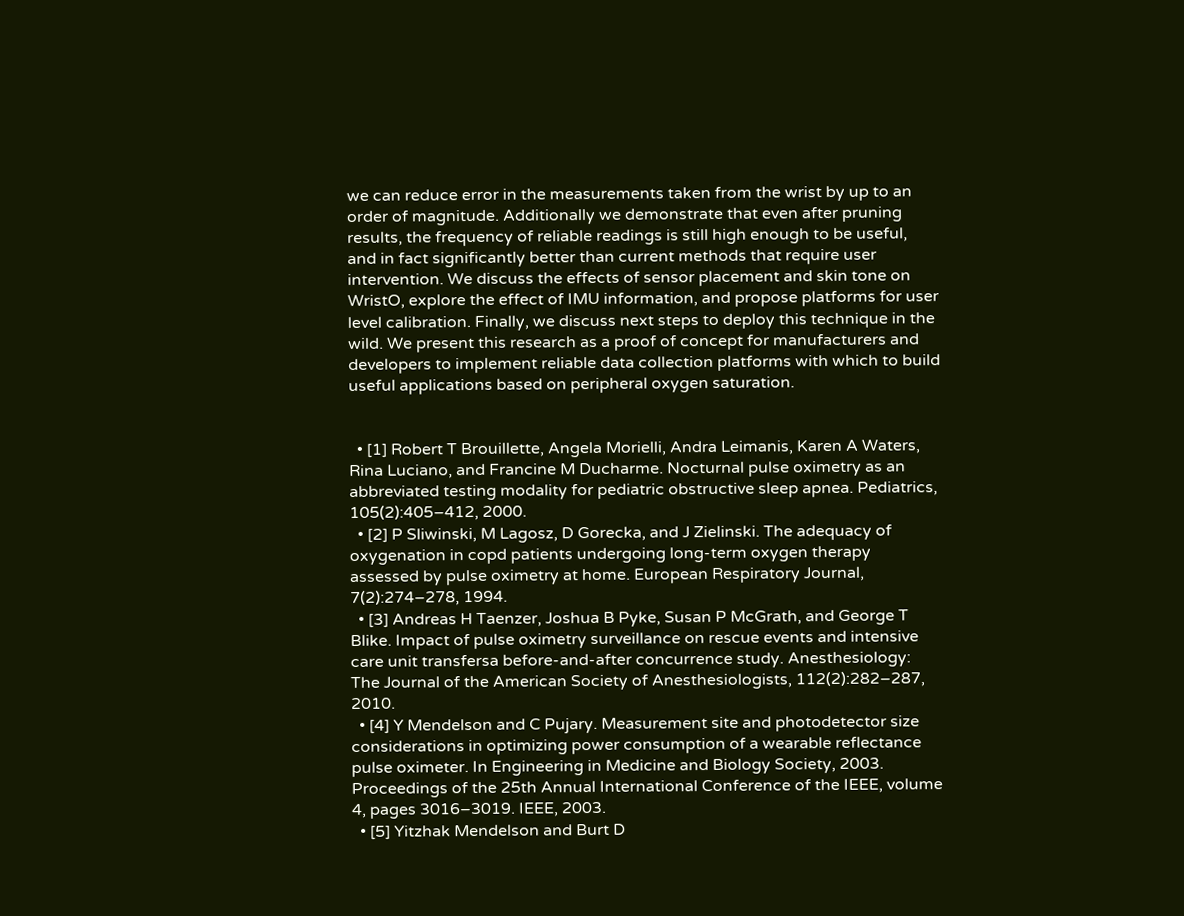we can reduce error in the measurements taken from the wrist by up to an order of magnitude. Additionally we demonstrate that even after pruning results, the frequency of reliable readings is still high enough to be useful, and in fact significantly better than current methods that require user intervention. We discuss the effects of sensor placement and skin tone on WristO, explore the effect of IMU information, and propose platforms for user level calibration. Finally, we discuss next steps to deploy this technique in the wild. We present this research as a proof of concept for manufacturers and developers to implement reliable data collection platforms with which to build useful applications based on peripheral oxygen saturation.


  • [1] Robert T Brouillette, Angela Morielli, Andra Leimanis, Karen A Waters, Rina Luciano, and Francine M Ducharme. Nocturnal pulse oximetry as an abbreviated testing modality for pediatric obstructive sleep apnea. Pediatrics, 105(2):405–412, 2000.
  • [2] P Sliwinski, M Lagosz, D Gorecka, and J Zielinski. The adequacy of oxygenation in copd patients undergoing long-term oxygen therapy assessed by pulse oximetry at home. European Respiratory Journal, 7(2):274–278, 1994.
  • [3] Andreas H Taenzer, Joshua B Pyke, Susan P McGrath, and George T Blike. Impact of pulse oximetry surveillance on rescue events and intensive care unit transfersa before-and-after concurrence study. Anesthesiology: The Journal of the American Society of Anesthesiologists, 112(2):282–287, 2010.
  • [4] Y Mendelson and C Pujary. Measurement site and photodetector size considerations in optimizing power consumption of a wearable reflectance pulse oximeter. In Engineering in Medicine and Biology Society, 2003. Proceedings of the 25th Annual International Conference of the IEEE, volume 4, pages 3016–3019. IEEE, 2003.
  • [5] Yitzhak Mendelson and Burt D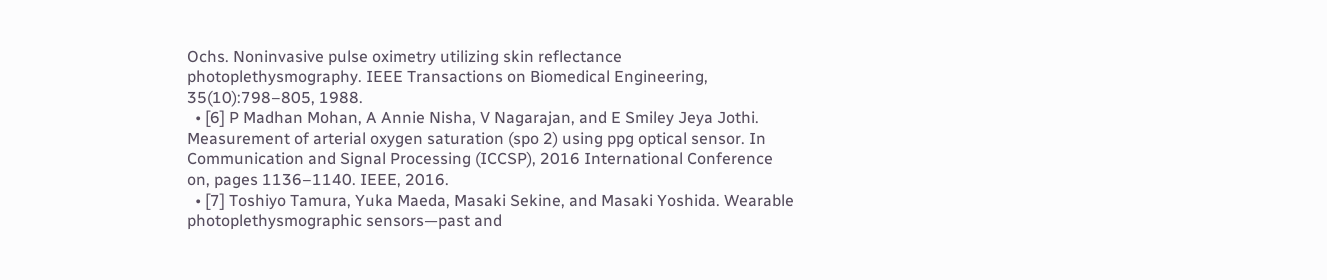Ochs. Noninvasive pulse oximetry utilizing skin reflectance photoplethysmography. IEEE Transactions on Biomedical Engineering, 35(10):798–805, 1988.
  • [6] P Madhan Mohan, A Annie Nisha, V Nagarajan, and E Smiley Jeya Jothi. Measurement of arterial oxygen saturation (spo 2) using ppg optical sensor. In Communication and Signal Processing (ICCSP), 2016 International Conference on, pages 1136–1140. IEEE, 2016.
  • [7] Toshiyo Tamura, Yuka Maeda, Masaki Sekine, and Masaki Yoshida. Wearable photoplethysmographic sensors—past and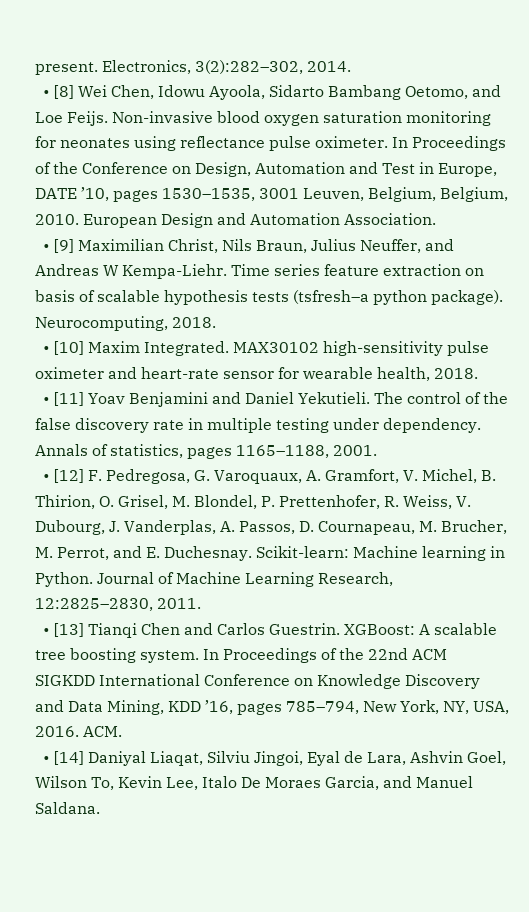present. Electronics, 3(2):282–302, 2014.
  • [8] Wei Chen, Idowu Ayoola, Sidarto Bambang Oetomo, and Loe Feijs. Non-invasive blood oxygen saturation monitoring for neonates using reflectance pulse oximeter. In Proceedings of the Conference on Design, Automation and Test in Europe, DATE ’10, pages 1530–1535, 3001 Leuven, Belgium, Belgium, 2010. European Design and Automation Association.
  • [9] Maximilian Christ, Nils Braun, Julius Neuffer, and Andreas W Kempa-Liehr. Time series feature extraction on basis of scalable hypothesis tests (tsfresh–a python package). Neurocomputing, 2018.
  • [10] Maxim Integrated. MAX30102 high-sensitivity pulse oximeter and heart-rate sensor for wearable health, 2018.
  • [11] Yoav Benjamini and Daniel Yekutieli. The control of the false discovery rate in multiple testing under dependency. Annals of statistics, pages 1165–1188, 2001.
  • [12] F. Pedregosa, G. Varoquaux, A. Gramfort, V. Michel, B. Thirion, O. Grisel, M. Blondel, P. Prettenhofer, R. Weiss, V. Dubourg, J. Vanderplas, A. Passos, D. Cournapeau, M. Brucher, M. Perrot, and E. Duchesnay. Scikit-learn: Machine learning in Python. Journal of Machine Learning Research, 12:2825–2830, 2011.
  • [13] Tianqi Chen and Carlos Guestrin. XGBoost: A scalable tree boosting system. In Proceedings of the 22nd ACM SIGKDD International Conference on Knowledge Discovery and Data Mining, KDD ’16, pages 785–794, New York, NY, USA, 2016. ACM.
  • [14] Daniyal Liaqat, Silviu Jingoi, Eyal de Lara, Ashvin Goel, Wilson To, Kevin Lee, Italo De Moraes Garcia, and Manuel Saldana.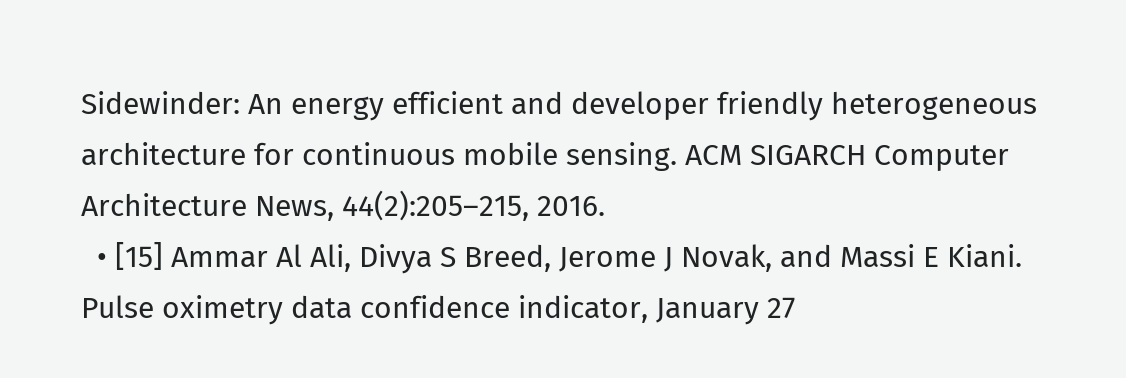Sidewinder: An energy efficient and developer friendly heterogeneous architecture for continuous mobile sensing. ACM SIGARCH Computer Architecture News, 44(2):205–215, 2016.
  • [15] Ammar Al Ali, Divya S Breed, Jerome J Novak, and Massi E Kiani. Pulse oximetry data confidence indicator, January 27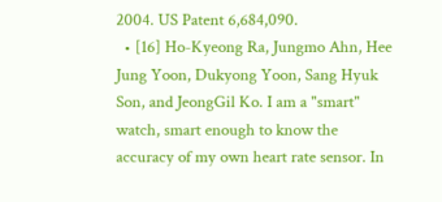2004. US Patent 6,684,090.
  • [16] Ho-Kyeong Ra, Jungmo Ahn, Hee Jung Yoon, Dukyong Yoon, Sang Hyuk Son, and JeongGil Ko. I am a "smart" watch, smart enough to know the accuracy of my own heart rate sensor. In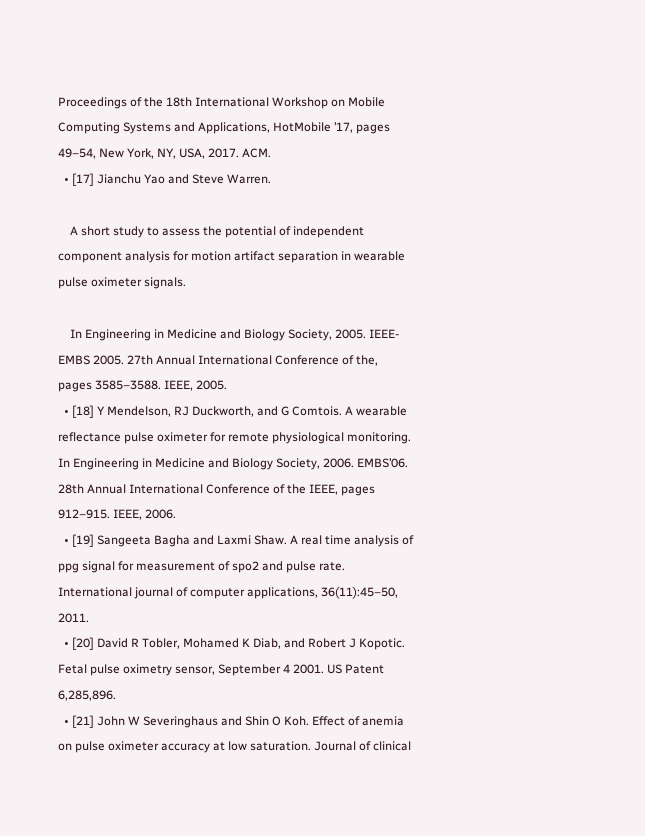Proceedings of the 18th International Workshop on Mobile Computing Systems and Applications, HotMobile ’17, pages 49–54, New York, NY, USA, 2017. ACM.
  • [17] Jianchu Yao and Steve Warren.

    A short study to assess the potential of independent component analysis for motion artifact separation in wearable pulse oximeter signals.

    In Engineering in Medicine and Biology Society, 2005. IEEE-EMBS 2005. 27th Annual International Conference of the, pages 3585–3588. IEEE, 2005.
  • [18] Y Mendelson, RJ Duckworth, and G Comtois. A wearable reflectance pulse oximeter for remote physiological monitoring. In Engineering in Medicine and Biology Society, 2006. EMBS’06. 28th Annual International Conference of the IEEE, pages 912–915. IEEE, 2006.
  • [19] Sangeeta Bagha and Laxmi Shaw. A real time analysis of ppg signal for measurement of spo2 and pulse rate. International journal of computer applications, 36(11):45–50, 2011.
  • [20] David R Tobler, Mohamed K Diab, and Robert J Kopotic. Fetal pulse oximetry sensor, September 4 2001. US Patent 6,285,896.
  • [21] John W Severinghaus and Shin O Koh. Effect of anemia on pulse oximeter accuracy at low saturation. Journal of clinical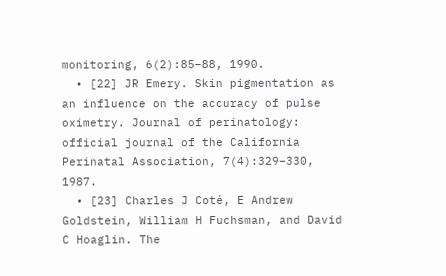monitoring, 6(2):85–88, 1990.
  • [22] JR Emery. Skin pigmentation as an influence on the accuracy of pulse oximetry. Journal of perinatology: official journal of the California Perinatal Association, 7(4):329–330, 1987.
  • [23] Charles J Coté, E Andrew Goldstein, William H Fuchsman, and David C Hoaglin. The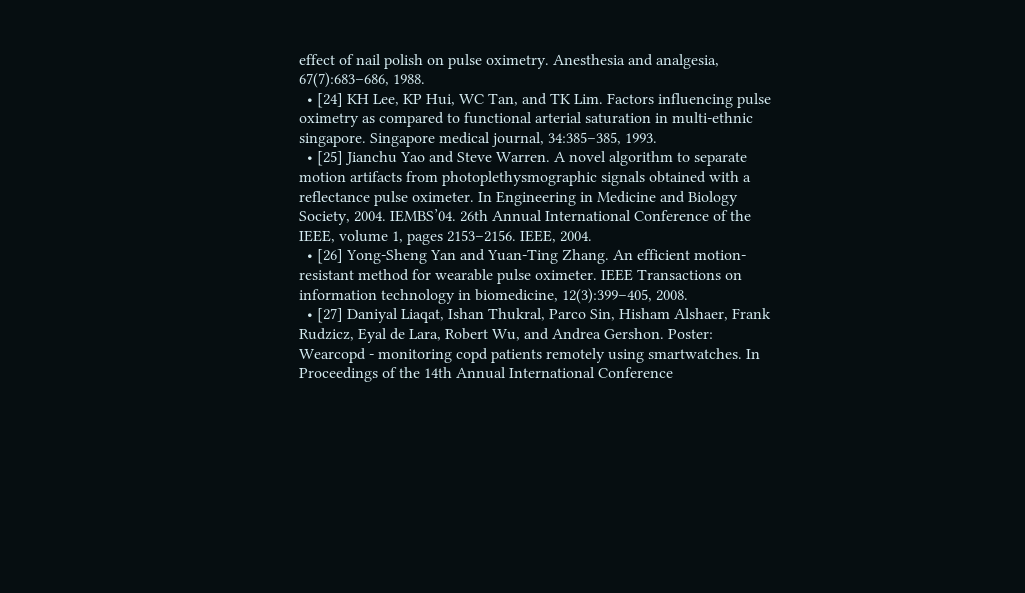effect of nail polish on pulse oximetry. Anesthesia and analgesia, 67(7):683–686, 1988.
  • [24] KH Lee, KP Hui, WC Tan, and TK Lim. Factors influencing pulse oximetry as compared to functional arterial saturation in multi-ethnic singapore. Singapore medical journal, 34:385–385, 1993.
  • [25] Jianchu Yao and Steve Warren. A novel algorithm to separate motion artifacts from photoplethysmographic signals obtained with a reflectance pulse oximeter. In Engineering in Medicine and Biology Society, 2004. IEMBS’04. 26th Annual International Conference of the IEEE, volume 1, pages 2153–2156. IEEE, 2004.
  • [26] Yong-Sheng Yan and Yuan-Ting Zhang. An efficient motion-resistant method for wearable pulse oximeter. IEEE Transactions on information technology in biomedicine, 12(3):399–405, 2008.
  • [27] Daniyal Liaqat, Ishan Thukral, Parco Sin, Hisham Alshaer, Frank Rudzicz, Eyal de Lara, Robert Wu, and Andrea Gershon. Poster: Wearcopd - monitoring copd patients remotely using smartwatches. In Proceedings of the 14th Annual International Conference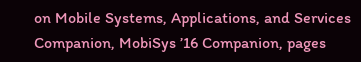on Mobile Systems, Applications, and Services Companion, MobiSys ’16 Companion, pages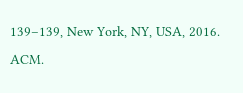139–139, New York, NY, USA, 2016. ACM.